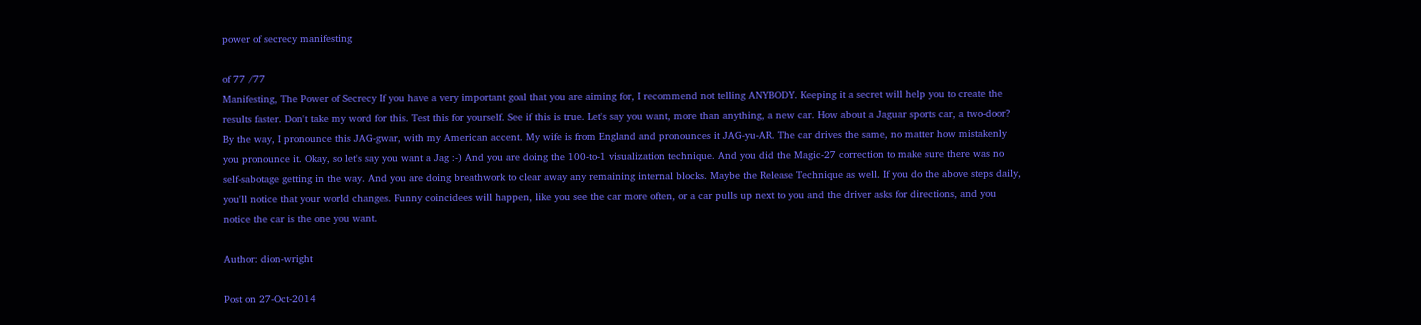power of secrecy manifesting

of 77 /77
Manifesting, The Power of Secrecy If you have a very important goal that you are aiming for, I recommend not telling ANYBODY. Keeping it a secret will help you to create the results faster. Don't take my word for this. Test this for yourself. See if this is true. Let's say you want, more than anything, a new car. How about a Jaguar sports car, a two-door? By the way, I pronounce this JAG-gwar, with my American accent. My wife is from England and pronounces it JAG-yu-AR. The car drives the same, no matter how mistakenly you pronounce it. Okay, so let's say you want a Jag :-) And you are doing the 100-to-1 visualization technique. And you did the Magic-27 correction to make sure there was no self-sabotage getting in the way. And you are doing breathwork to clear away any remaining internal blocks. Maybe the Release Technique as well. If you do the above steps daily, you'll notice that your world changes. Funny coincidees will happen, like you see the car more often, or a car pulls up next to you and the driver asks for directions, and you notice the car is the one you want.

Author: dion-wright

Post on 27-Oct-2014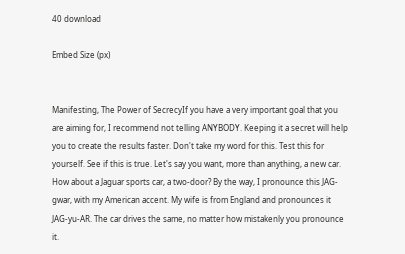40 download

Embed Size (px)


Manifesting, The Power of SecrecyIf you have a very important goal that you are aiming for, I recommend not telling ANYBODY. Keeping it a secret will help you to create the results faster. Don't take my word for this. Test this for yourself. See if this is true. Let's say you want, more than anything, a new car. How about a Jaguar sports car, a two-door? By the way, I pronounce this JAG-gwar, with my American accent. My wife is from England and pronounces it JAG-yu-AR. The car drives the same, no matter how mistakenly you pronounce it.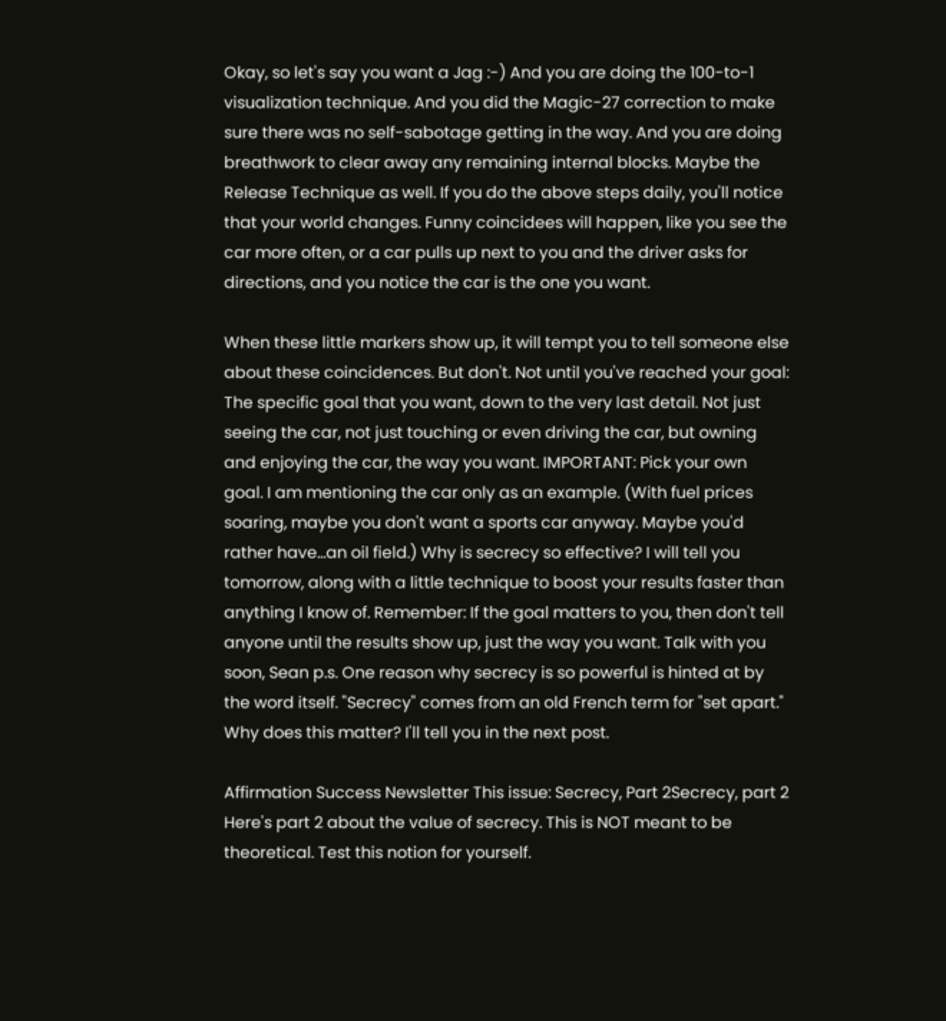Okay, so let's say you want a Jag :-) And you are doing the 100-to-1 visualization technique. And you did the Magic-27 correction to make sure there was no self-sabotage getting in the way. And you are doing breathwork to clear away any remaining internal blocks. Maybe the Release Technique as well. If you do the above steps daily, you'll notice that your world changes. Funny coincidees will happen, like you see the car more often, or a car pulls up next to you and the driver asks for directions, and you notice the car is the one you want.

When these little markers show up, it will tempt you to tell someone else about these coincidences. But don't. Not until you've reached your goal: The specific goal that you want, down to the very last detail. Not just seeing the car, not just touching or even driving the car, but owning and enjoying the car, the way you want. IMPORTANT: Pick your own goal. I am mentioning the car only as an example. (With fuel prices soaring, maybe you don't want a sports car anyway. Maybe you'd rather have...an oil field.) Why is secrecy so effective? I will tell you tomorrow, along with a little technique to boost your results faster than anything I know of. Remember: If the goal matters to you, then don't tell anyone until the results show up, just the way you want. Talk with you soon, Sean p.s. One reason why secrecy is so powerful is hinted at by the word itself. "Secrecy" comes from an old French term for "set apart." Why does this matter? I'll tell you in the next post.

Affirmation Success Newsletter This issue: Secrecy, Part 2Secrecy, part 2 Here's part 2 about the value of secrecy. This is NOT meant to be theoretical. Test this notion for yourself.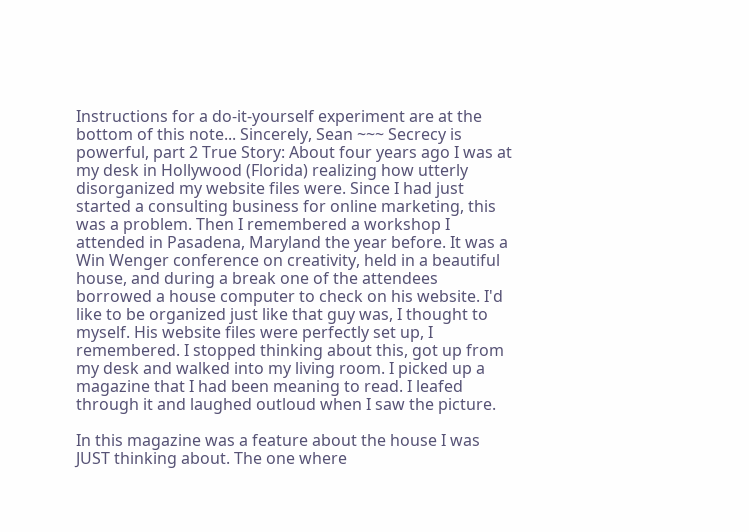Instructions for a do-it-yourself experiment are at the bottom of this note... Sincerely, Sean ~~~ Secrecy is powerful, part 2 True Story: About four years ago I was at my desk in Hollywood (Florida) realizing how utterly disorganized my website files were. Since I had just started a consulting business for online marketing, this was a problem. Then I remembered a workshop I attended in Pasadena, Maryland the year before. It was a Win Wenger conference on creativity, held in a beautiful house, and during a break one of the attendees borrowed a house computer to check on his website. I'd like to be organized just like that guy was, I thought to myself. His website files were perfectly set up, I remembered. I stopped thinking about this, got up from my desk and walked into my living room. I picked up a magazine that I had been meaning to read. I leafed through it and laughed outloud when I saw the picture.

In this magazine was a feature about the house I was JUST thinking about. The one where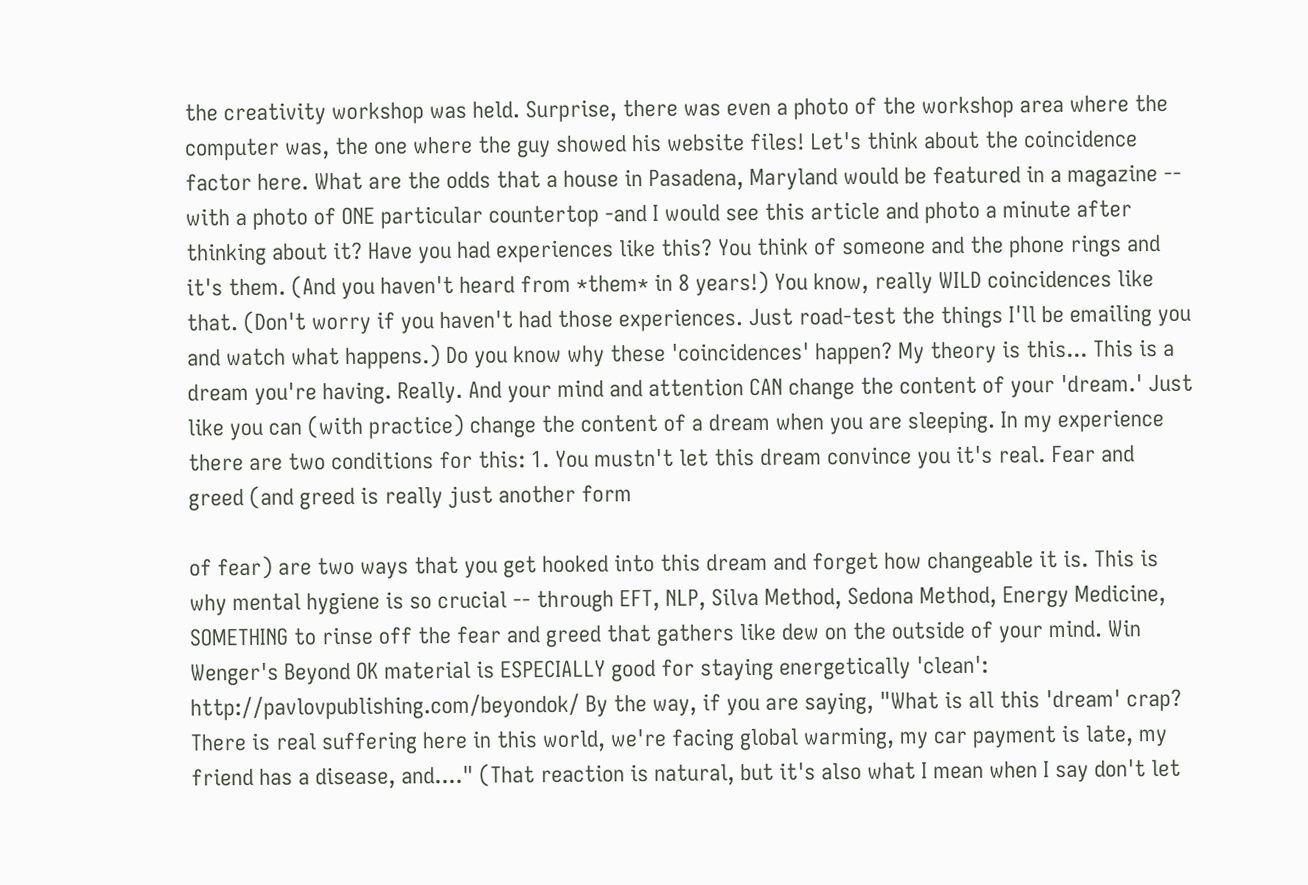the creativity workshop was held. Surprise, there was even a photo of the workshop area where the computer was, the one where the guy showed his website files! Let's think about the coincidence factor here. What are the odds that a house in Pasadena, Maryland would be featured in a magazine -- with a photo of ONE particular countertop -and I would see this article and photo a minute after thinking about it? Have you had experiences like this? You think of someone and the phone rings and it's them. (And you haven't heard from *them* in 8 years!) You know, really WILD coincidences like that. (Don't worry if you haven't had those experiences. Just road-test the things I'll be emailing you and watch what happens.) Do you know why these 'coincidences' happen? My theory is this... This is a dream you're having. Really. And your mind and attention CAN change the content of your 'dream.' Just like you can (with practice) change the content of a dream when you are sleeping. In my experience there are two conditions for this: 1. You mustn't let this dream convince you it's real. Fear and greed (and greed is really just another form

of fear) are two ways that you get hooked into this dream and forget how changeable it is. This is why mental hygiene is so crucial -- through EFT, NLP, Silva Method, Sedona Method, Energy Medicine, SOMETHING to rinse off the fear and greed that gathers like dew on the outside of your mind. Win Wenger's Beyond OK material is ESPECIALLY good for staying energetically 'clean': http://pavlovpublishing.com/beyondok/ By the way, if you are saying, "What is all this 'dream' crap? There is real suffering here in this world, we're facing global warming, my car payment is late, my friend has a disease, and...." (That reaction is natural, but it's also what I mean when I say don't let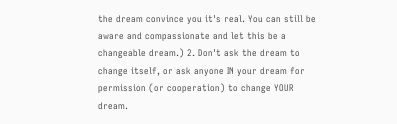the dream convince you it's real. You can still be aware and compassionate and let this be a changeable dream.) 2. Don't ask the dream to change itself, or ask anyone IN your dream for permission (or cooperation) to change YOUR dream.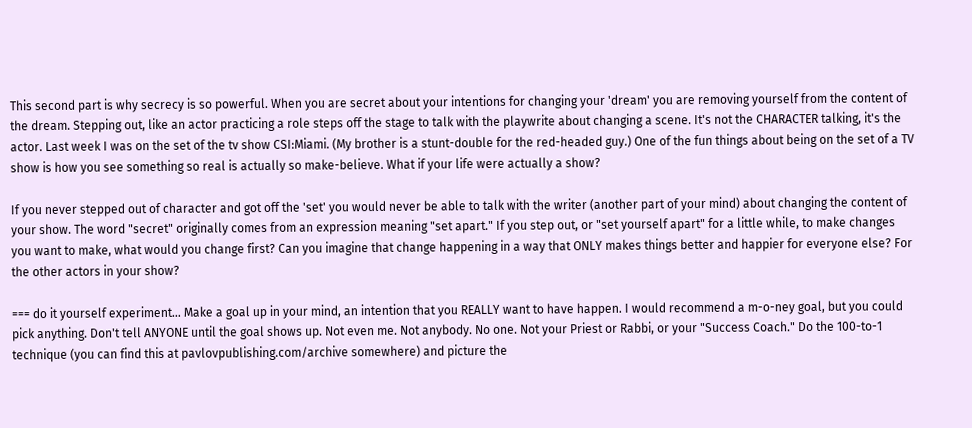This second part is why secrecy is so powerful. When you are secret about your intentions for changing your 'dream' you are removing yourself from the content of the dream. Stepping out, like an actor practicing a role steps off the stage to talk with the playwrite about changing a scene. It's not the CHARACTER talking, it's the actor. Last week I was on the set of the tv show CSI:Miami. (My brother is a stunt-double for the red-headed guy.) One of the fun things about being on the set of a TV show is how you see something so real is actually so make-believe. What if your life were actually a show?

If you never stepped out of character and got off the 'set' you would never be able to talk with the writer (another part of your mind) about changing the content of your show. The word "secret" originally comes from an expression meaning "set apart." If you step out, or "set yourself apart" for a little while, to make changes you want to make, what would you change first? Can you imagine that change happening in a way that ONLY makes things better and happier for everyone else? For the other actors in your show?

=== do it yourself experiment... Make a goal up in your mind, an intention that you REALLY want to have happen. I would recommend a m-o-ney goal, but you could pick anything. Don't tell ANYONE until the goal shows up. Not even me. Not anybody. No one. Not your Priest or Rabbi, or your "Success Coach." Do the 100-to-1 technique (you can find this at pavlovpublishing.com/archive somewhere) and picture the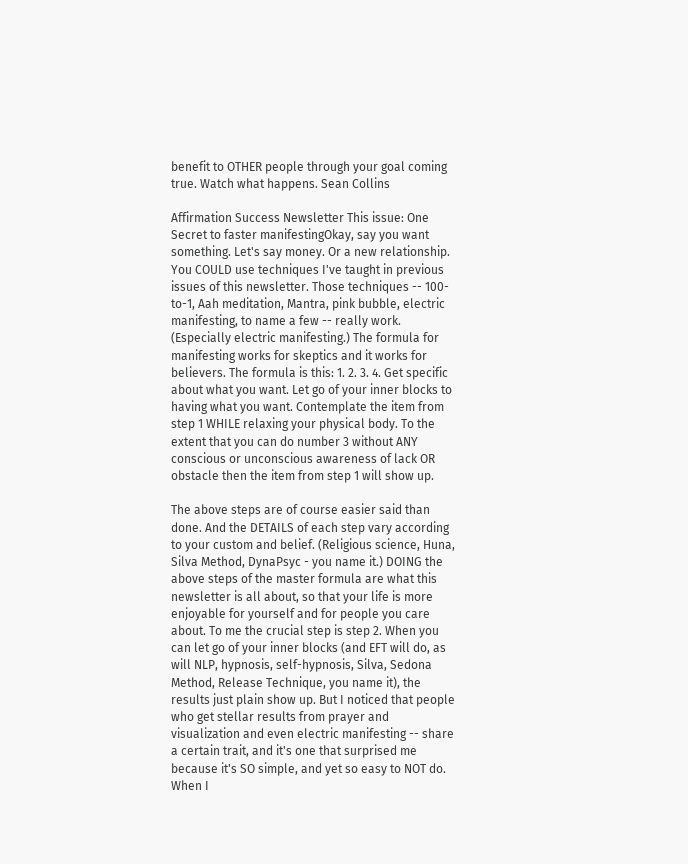benefit to OTHER people through your goal coming true. Watch what happens. Sean Collins

Affirmation Success Newsletter This issue: One Secret to faster manifestingOkay, say you want something. Let's say money. Or a new relationship. You COULD use techniques I've taught in previous issues of this newsletter. Those techniques -- 100-to-1, Aah meditation, Mantra, pink bubble, electric manifesting, to name a few -- really work. (Especially electric manifesting.) The formula for manifesting works for skeptics and it works for believers. The formula is this: 1. 2. 3. 4. Get specific about what you want. Let go of your inner blocks to having what you want. Contemplate the item from step 1 WHILE relaxing your physical body. To the extent that you can do number 3 without ANY conscious or unconscious awareness of lack OR obstacle then the item from step 1 will show up.

The above steps are of course easier said than done. And the DETAILS of each step vary according to your custom and belief. (Religious science, Huna, Silva Method, DynaPsyc - you name it.) DOING the above steps of the master formula are what this newsletter is all about, so that your life is more enjoyable for yourself and for people you care about. To me the crucial step is step 2. When you can let go of your inner blocks (and EFT will do, as will NLP, hypnosis, self-hypnosis, Silva, Sedona Method, Release Technique, you name it), the results just plain show up. But I noticed that people who get stellar results from prayer and visualization and even electric manifesting -- share a certain trait, and it's one that surprised me because it's SO simple, and yet so easy to NOT do. When I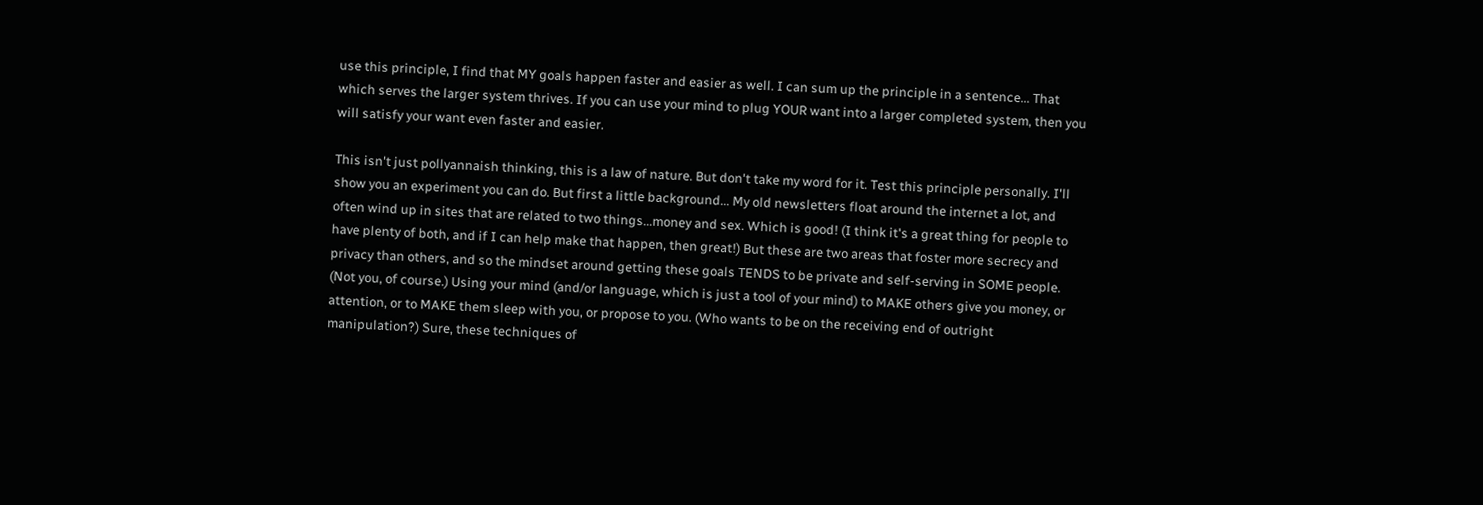use this principle, I find that MY goals happen faster and easier as well. I can sum up the principle in a sentence... That which serves the larger system thrives. If you can use your mind to plug YOUR want into a larger completed system, then you will satisfy your want even faster and easier.

This isn't just pollyannaish thinking, this is a law of nature. But don't take my word for it. Test this principle personally. I'll show you an experiment you can do. But first a little background... My old newsletters float around the internet a lot, and often wind up in sites that are related to two things...money and sex. Which is good! (I think it's a great thing for people to have plenty of both, and if I can help make that happen, then great!) But these are two areas that foster more secrecy and privacy than others, and so the mindset around getting these goals TENDS to be private and self-serving in SOME people. (Not you, of course.) Using your mind (and/or language, which is just a tool of your mind) to MAKE others give you money, or attention, or to MAKE them sleep with you, or propose to you. (Who wants to be on the receiving end of outright manipulation?) Sure, these techniques of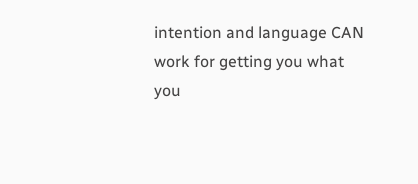intention and language CAN work for getting you what you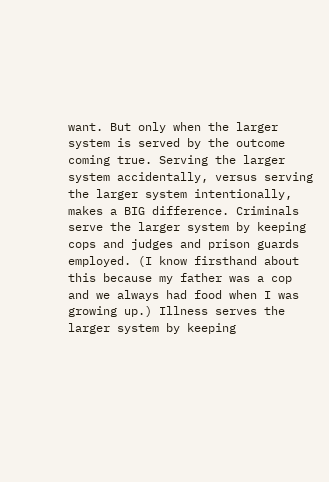want. But only when the larger system is served by the outcome coming true. Serving the larger system accidentally, versus serving the larger system intentionally, makes a BIG difference. Criminals serve the larger system by keeping cops and judges and prison guards employed. (I know firsthand about this because my father was a cop and we always had food when I was growing up.) Illness serves the larger system by keeping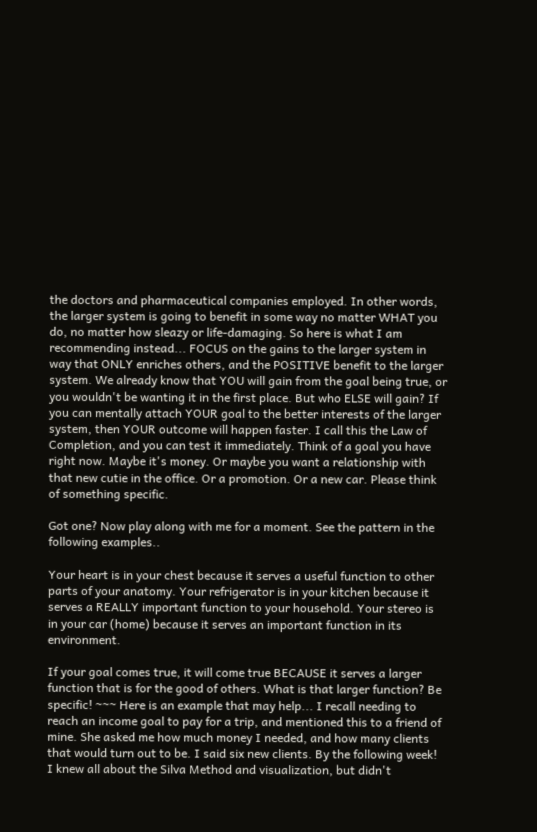the doctors and pharmaceutical companies employed. In other words, the larger system is going to benefit in some way no matter WHAT you do, no matter how sleazy or life-damaging. So here is what I am recommending instead... FOCUS on the gains to the larger system in way that ONLY enriches others, and the POSITIVE benefit to the larger system. We already know that YOU will gain from the goal being true, or you wouldn't be wanting it in the first place. But who ELSE will gain? If you can mentally attach YOUR goal to the better interests of the larger system, then YOUR outcome will happen faster. I call this the Law of Completion, and you can test it immediately. Think of a goal you have right now. Maybe it's money. Or maybe you want a relationship with that new cutie in the office. Or a promotion. Or a new car. Please think of something specific.

Got one? Now play along with me for a moment. See the pattern in the following examples..

Your heart is in your chest because it serves a useful function to other parts of your anatomy. Your refrigerator is in your kitchen because it serves a REALLY important function to your household. Your stereo is in your car (home) because it serves an important function in its environment.

If your goal comes true, it will come true BECAUSE it serves a larger function that is for the good of others. What is that larger function? Be specific! ~~~ Here is an example that may help... I recall needing to reach an income goal to pay for a trip, and mentioned this to a friend of mine. She asked me how much money I needed, and how many clients that would turn out to be. I said six new clients. By the following week! I knew all about the Silva Method and visualization, but didn't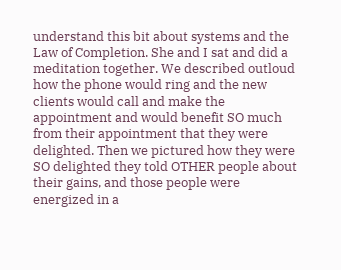understand this bit about systems and the Law of Completion. She and I sat and did a meditation together. We described outloud how the phone would ring and the new clients would call and make the appointment and would benefit SO much from their appointment that they were delighted. Then we pictured how they were SO delighted they told OTHER people about their gains, and those people were energized in a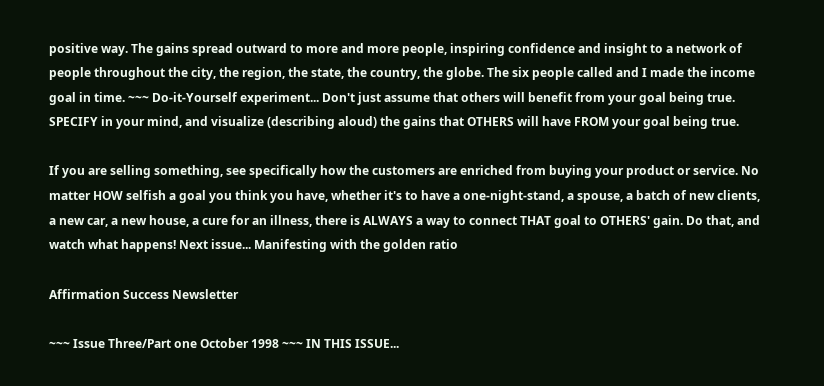positive way. The gains spread outward to more and more people, inspiring confidence and insight to a network of people throughout the city, the region, the state, the country, the globe. The six people called and I made the income goal in time. ~~~ Do-it-Yourself experiment... Don't just assume that others will benefit from your goal being true. SPECIFY in your mind, and visualize (describing aloud) the gains that OTHERS will have FROM your goal being true.

If you are selling something, see specifically how the customers are enriched from buying your product or service. No matter HOW selfish a goal you think you have, whether it's to have a one-night-stand, a spouse, a batch of new clients, a new car, a new house, a cure for an illness, there is ALWAYS a way to connect THAT goal to OTHERS' gain. Do that, and watch what happens! Next issue... Manifesting with the golden ratio

Affirmation Success Newsletter

~~~ Issue Three/Part one October 1998 ~~~ IN THIS ISSUE...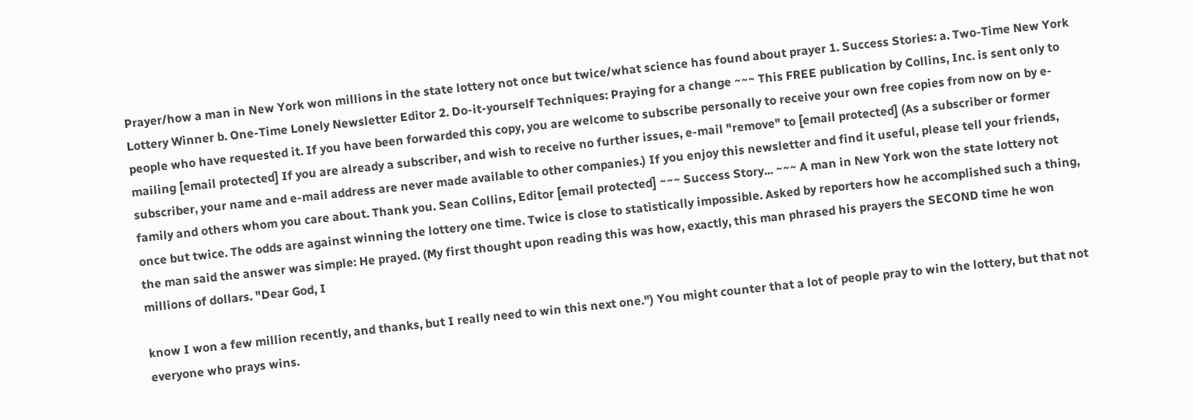Prayer/how a man in New York won millions in the state lottery not once but twice/what science has found about prayer 1. Success Stories: a. Two-Time New York Lottery Winner b. One-Time Lonely Newsletter Editor 2. Do-it-yourself Techniques: Praying for a change ~~~ This FREE publication by Collins, Inc. is sent only to people who have requested it. If you have been forwarded this copy, you are welcome to subscribe personally to receive your own free copies from now on by e-mailing [email protected] If you are already a subscriber, and wish to receive no further issues, e-mail "remove" to [email protected] (As a subscriber or former subscriber, your name and e-mail address are never made available to other companies.) If you enjoy this newsletter and find it useful, please tell your friends, family and others whom you care about. Thank you. Sean Collins, Editor [email protected] ~~~ Success Story... ~~~ A man in New York won the state lottery not once but twice. The odds are against winning the lottery one time. Twice is close to statistically impossible. Asked by reporters how he accomplished such a thing, the man said the answer was simple: He prayed. (My first thought upon reading this was how, exactly, this man phrased his prayers the SECOND time he won millions of dollars. "Dear God, I

know I won a few million recently, and thanks, but I really need to win this next one.") You might counter that a lot of people pray to win the lottery, but that not everyone who prays wins.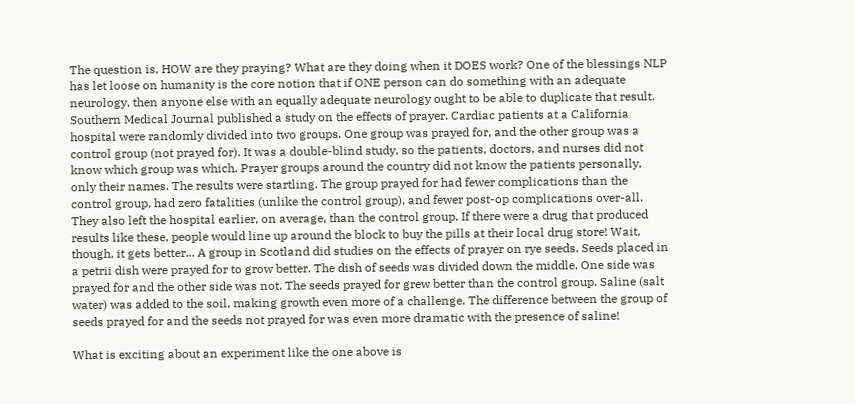The question is, HOW are they praying? What are they doing when it DOES work? One of the blessings NLP has let loose on humanity is the core notion that if ONE person can do something with an adequate neurology, then anyone else with an equally adequate neurology ought to be able to duplicate that result. Southern Medical Journal published a study on the effects of prayer. Cardiac patients at a California hospital were randomly divided into two groups. One group was prayed for, and the other group was a control group (not prayed for). It was a double-blind study, so the patients, doctors, and nurses did not know which group was which. Prayer groups around the country did not know the patients personally, only their names. The results were startling. The group prayed for had fewer complications than the control group, had zero fatalities (unlike the control group), and fewer post-op complications over-all. They also left the hospital earlier, on average, than the control group. If there were a drug that produced results like these, people would line up around the block to buy the pills at their local drug store! Wait, though, it gets better... A group in Scotland did studies on the effects of prayer on rye seeds. Seeds placed in a petrii dish were prayed for to grow better. The dish of seeds was divided down the middle. One side was prayed for and the other side was not. The seeds prayed for grew better than the control group. Saline (salt water) was added to the soil, making growth even more of a challenge. The difference between the group of seeds prayed for and the seeds not prayed for was even more dramatic with the presence of saline!

What is exciting about an experiment like the one above is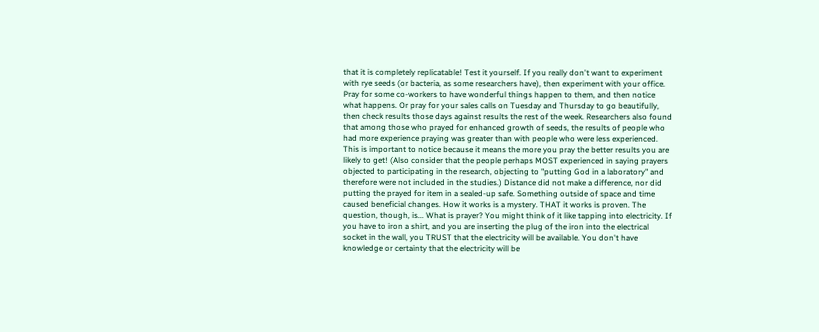that it is completely replicatable! Test it yourself. If you really don't want to experiment with rye seeds (or bacteria, as some researchers have), then experiment with your office. Pray for some co-workers to have wonderful things happen to them, and then notice what happens. Or pray for your sales calls on Tuesday and Thursday to go beautifully, then check results those days against results the rest of the week. Researchers also found that among those who prayed for enhanced growth of seeds, the results of people who had more experience praying was greater than with people who were less experienced. This is important to notice because it means the more you pray the better results you are likely to get! (Also consider that the people perhaps MOST experienced in saying prayers objected to participating in the research, objecting to "putting God in a laboratory" and therefore were not included in the studies.) Distance did not make a difference, nor did putting the prayed for item in a sealed-up safe. Something outside of space and time caused beneficial changes. How it works is a mystery. THAT it works is proven. The question, though, is... What is prayer? You might think of it like tapping into electricity. If you have to iron a shirt, and you are inserting the plug of the iron into the electrical socket in the wall, you TRUST that the electricity will be available. You don't have knowledge or certainty that the electricity will be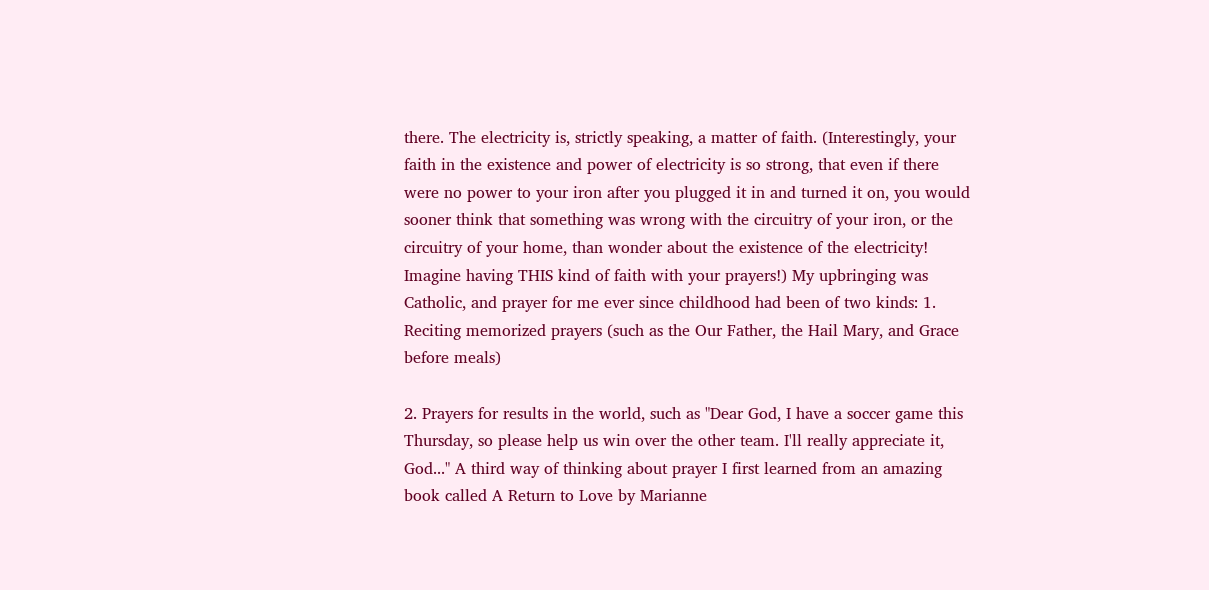there. The electricity is, strictly speaking, a matter of faith. (Interestingly, your faith in the existence and power of electricity is so strong, that even if there were no power to your iron after you plugged it in and turned it on, you would sooner think that something was wrong with the circuitry of your iron, or the circuitry of your home, than wonder about the existence of the electricity! Imagine having THIS kind of faith with your prayers!) My upbringing was Catholic, and prayer for me ever since childhood had been of two kinds: 1. Reciting memorized prayers (such as the Our Father, the Hail Mary, and Grace before meals)

2. Prayers for results in the world, such as "Dear God, I have a soccer game this Thursday, so please help us win over the other team. I'll really appreciate it, God..." A third way of thinking about prayer I first learned from an amazing book called A Return to Love by Marianne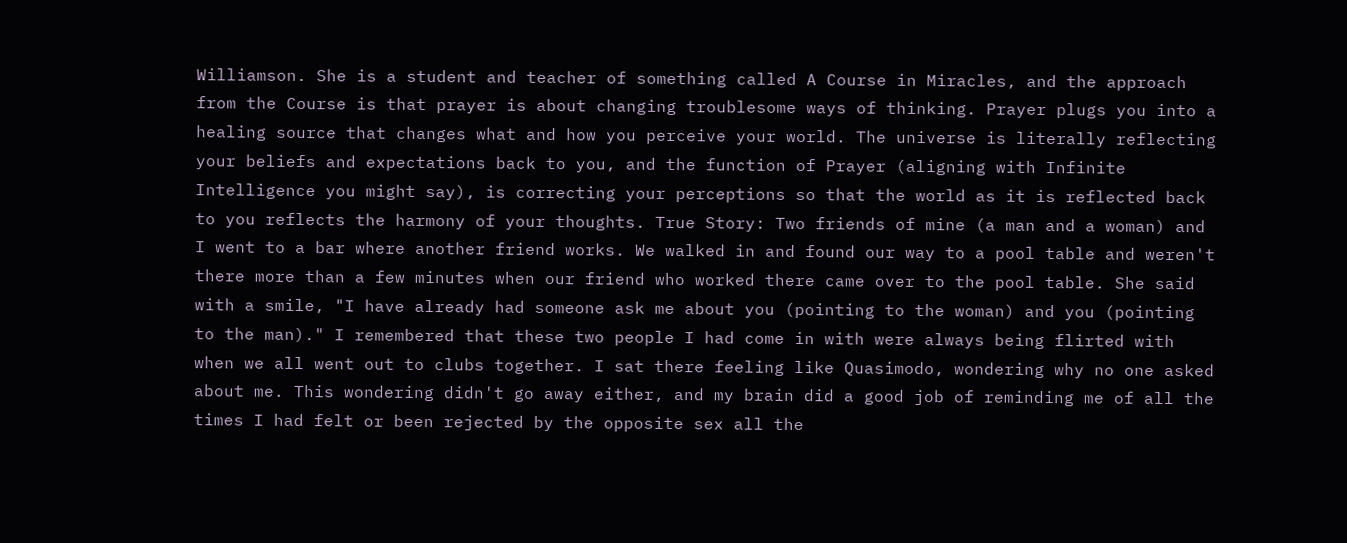Williamson. She is a student and teacher of something called A Course in Miracles, and the approach from the Course is that prayer is about changing troublesome ways of thinking. Prayer plugs you into a healing source that changes what and how you perceive your world. The universe is literally reflecting your beliefs and expectations back to you, and the function of Prayer (aligning with Infinite Intelligence you might say), is correcting your perceptions so that the world as it is reflected back to you reflects the harmony of your thoughts. True Story: Two friends of mine (a man and a woman) and I went to a bar where another friend works. We walked in and found our way to a pool table and weren't there more than a few minutes when our friend who worked there came over to the pool table. She said with a smile, "I have already had someone ask me about you (pointing to the woman) and you (pointing to the man)." I remembered that these two people I had come in with were always being flirted with when we all went out to clubs together. I sat there feeling like Quasimodo, wondering why no one asked about me. This wondering didn't go away either, and my brain did a good job of reminding me of all the times I had felt or been rejected by the opposite sex all the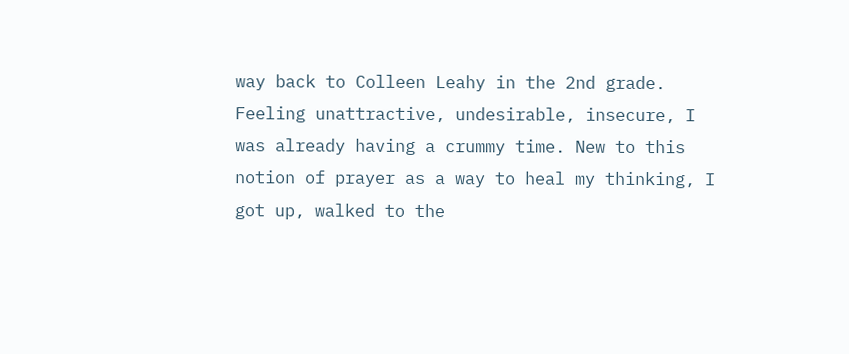way back to Colleen Leahy in the 2nd grade. Feeling unattractive, undesirable, insecure, I was already having a crummy time. New to this notion of prayer as a way to heal my thinking, I got up, walked to the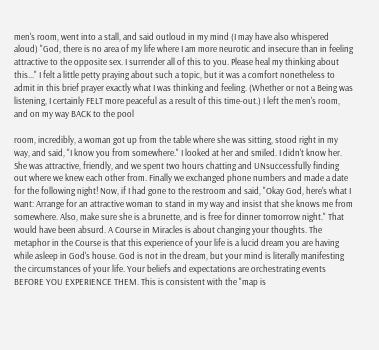men's room, went into a stall, and said outloud in my mind (I may have also whispered aloud) "God, there is no area of my life where I am more neurotic and insecure than in feeling attractive to the opposite sex. I surrender all of this to you. Please heal my thinking about this..." I felt a little petty praying about such a topic, but it was a comfort nonetheless to admit in this brief prayer exactly what I was thinking and feeling. (Whether or not a Being was listening, I certainly FELT more peaceful as a result of this time-out.) I left the men's room, and on my way BACK to the pool

room, incredibly, a woman got up from the table where she was sitting, stood right in my way, and said, "I know you from somewhere." I looked at her and smiled. I didn't know her. She was attractive, friendly, and we spent two hours chatting and UNsuccessfully finding out where we knew each other from. Finally we exchanged phone numbers and made a date for the following night! Now, if I had gone to the restroom and said, "Okay God, here's what I want: Arrange for an attractive woman to stand in my way and insist that she knows me from somewhere. Also, make sure she is a brunette, and is free for dinner tomorrow night." That would have been absurd. A Course in Miracles is about changing your thoughts. The metaphor in the Course is that this experience of your life is a lucid dream you are having while asleep in God's house. God is not in the dream, but your mind is literally manifesting the circumstances of your life. Your beliefs and expectations are orchestrating events BEFORE YOU EXPERIENCE THEM. This is consistent with the "map is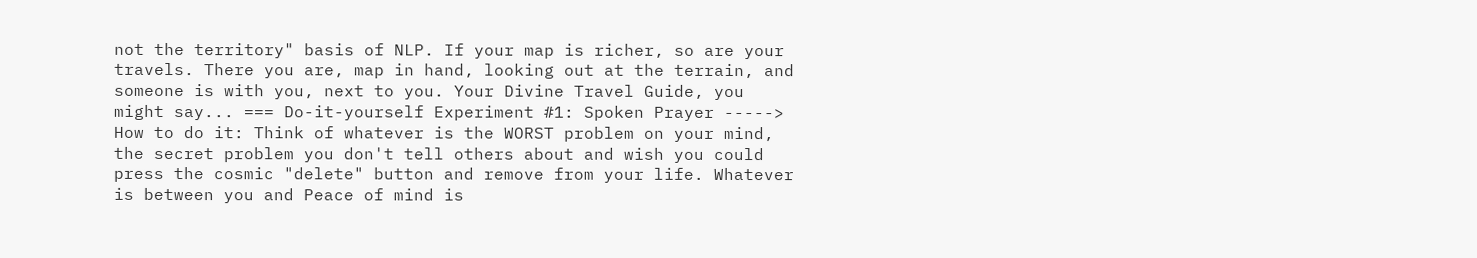not the territory" basis of NLP. If your map is richer, so are your travels. There you are, map in hand, looking out at the terrain, and someone is with you, next to you. Your Divine Travel Guide, you might say... === Do-it-yourself Experiment #1: Spoken Prayer -----> How to do it: Think of whatever is the WORST problem on your mind, the secret problem you don't tell others about and wish you could press the cosmic "delete" button and remove from your life. Whatever is between you and Peace of mind is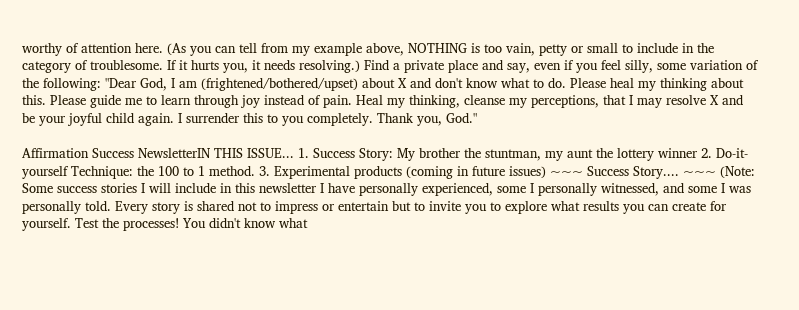worthy of attention here. (As you can tell from my example above, NOTHING is too vain, petty or small to include in the category of troublesome. If it hurts you, it needs resolving.) Find a private place and say, even if you feel silly, some variation of the following: "Dear God, I am (frightened/bothered/upset) about X and don't know what to do. Please heal my thinking about this. Please guide me to learn through joy instead of pain. Heal my thinking, cleanse my perceptions, that I may resolve X and be your joyful child again. I surrender this to you completely. Thank you, God."

Affirmation Success NewsletterIN THIS ISSUE... 1. Success Story: My brother the stuntman, my aunt the lottery winner 2. Do-it-yourself Technique: the 100 to 1 method. 3. Experimental products (coming in future issues) ~~~ Success Story.... ~~~ (Note: Some success stories I will include in this newsletter I have personally experienced, some I personally witnessed, and some I was personally told. Every story is shared not to impress or entertain but to invite you to explore what results you can create for yourself. Test the processes! You didn't know what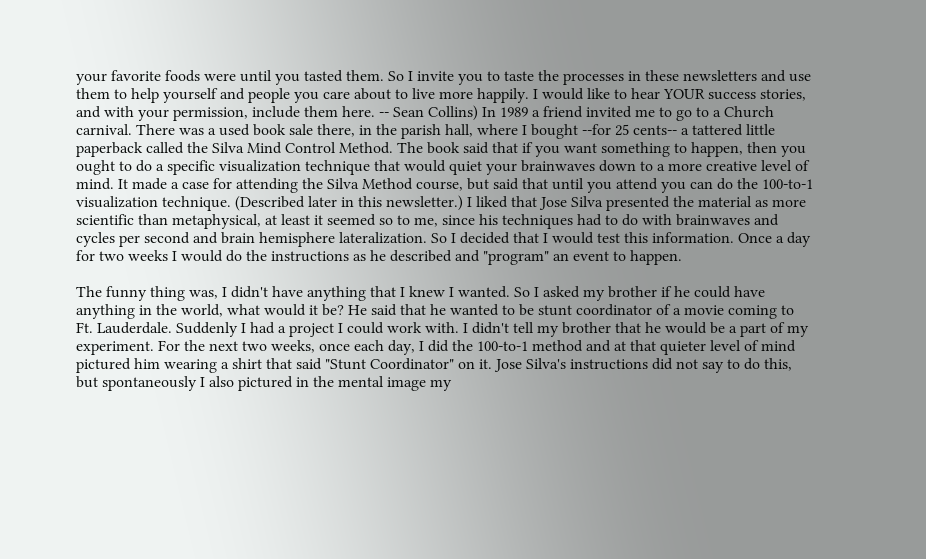your favorite foods were until you tasted them. So I invite you to taste the processes in these newsletters and use them to help yourself and people you care about to live more happily. I would like to hear YOUR success stories, and with your permission, include them here. -- Sean Collins) In 1989 a friend invited me to go to a Church carnival. There was a used book sale there, in the parish hall, where I bought --for 25 cents-- a tattered little paperback called the Silva Mind Control Method. The book said that if you want something to happen, then you ought to do a specific visualization technique that would quiet your brainwaves down to a more creative level of mind. It made a case for attending the Silva Method course, but said that until you attend you can do the 100-to-1 visualization technique. (Described later in this newsletter.) I liked that Jose Silva presented the material as more scientific than metaphysical, at least it seemed so to me, since his techniques had to do with brainwaves and cycles per second and brain hemisphere lateralization. So I decided that I would test this information. Once a day for two weeks I would do the instructions as he described and "program" an event to happen.

The funny thing was, I didn't have anything that I knew I wanted. So I asked my brother if he could have anything in the world, what would it be? He said that he wanted to be stunt coordinator of a movie coming to Ft. Lauderdale. Suddenly I had a project I could work with. I didn't tell my brother that he would be a part of my experiment. For the next two weeks, once each day, I did the 100-to-1 method and at that quieter level of mind pictured him wearing a shirt that said "Stunt Coordinator" on it. Jose Silva's instructions did not say to do this, but spontaneously I also pictured in the mental image my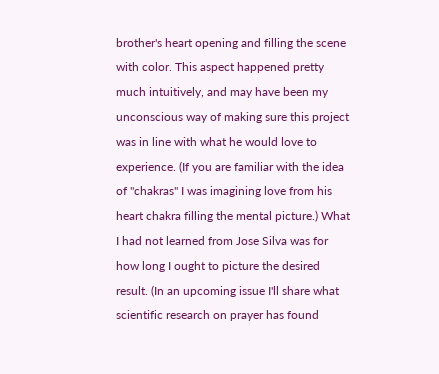brother's heart opening and filling the scene with color. This aspect happened pretty much intuitively, and may have been my unconscious way of making sure this project was in line with what he would love to experience. (If you are familiar with the idea of "chakras" I was imagining love from his heart chakra filling the mental picture.) What I had not learned from Jose Silva was for how long I ought to picture the desired result. (In an upcoming issue I'll share what scientific research on prayer has found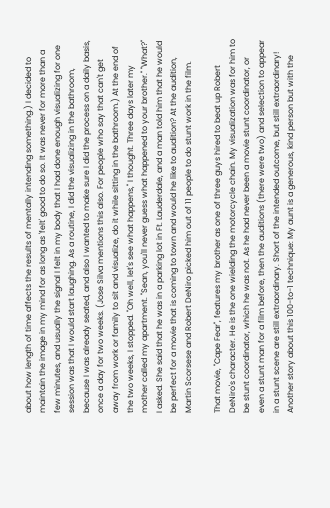about how length of time affects the results of mentally intending something.) I decided to maintain the image in my mind for as long as 'felt' good to do so. It was never for more than a few minutes, and usually the signal I felt in my body that I had done enough visualizing for one session was that I would start laughing. As a routine, I did the visualizing in the bathroom, because I was already seated, and also I wanted to make sure I did the process on a daily basis, once a day for two weeks. (Jose Silva mentions this also. For people who say that can't get away from work or family to sit and visualize, do it while sitting in the bathroom.) At the end of the two weeks, I stopped. "Oh well, let's see what happens," I thought. Three days later my mother called my apartment. "Sean, you'll never guess what happened to your brother." "What?" I asked. She said that he was in a parking lot in Ft. Lauderdale, and a man told him that he would be perfect for a movie that is coming to town and would he like to audition? At the audition, Martin Scorsese and Robert DeNiro picked him out of 11 people to do stunt work in the film.

That movie, "Cape Fear", features my brother as one of three guys hired to beat up Robert DeNiro's character. He is the one wielding the motorcycle chain. My visualization was for him to be stunt coordinator, which he was not. As he had never been a movie stunt coordinator, or even a stunt man for a film before, then the auditions (there were two) and selection to appear in a stunt scene are still extraordinary. Short of the intended outcome, but still extraordinary! Another story about this 100-to-1 technique: My aunt is a generous, kind person but with the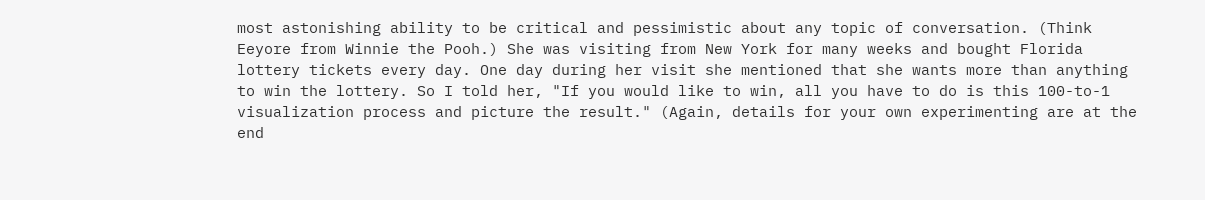most astonishing ability to be critical and pessimistic about any topic of conversation. (Think Eeyore from Winnie the Pooh.) She was visiting from New York for many weeks and bought Florida lottery tickets every day. One day during her visit she mentioned that she wants more than anything to win the lottery. So I told her, "If you would like to win, all you have to do is this 100-to-1 visualization process and picture the result." (Again, details for your own experimenting are at the end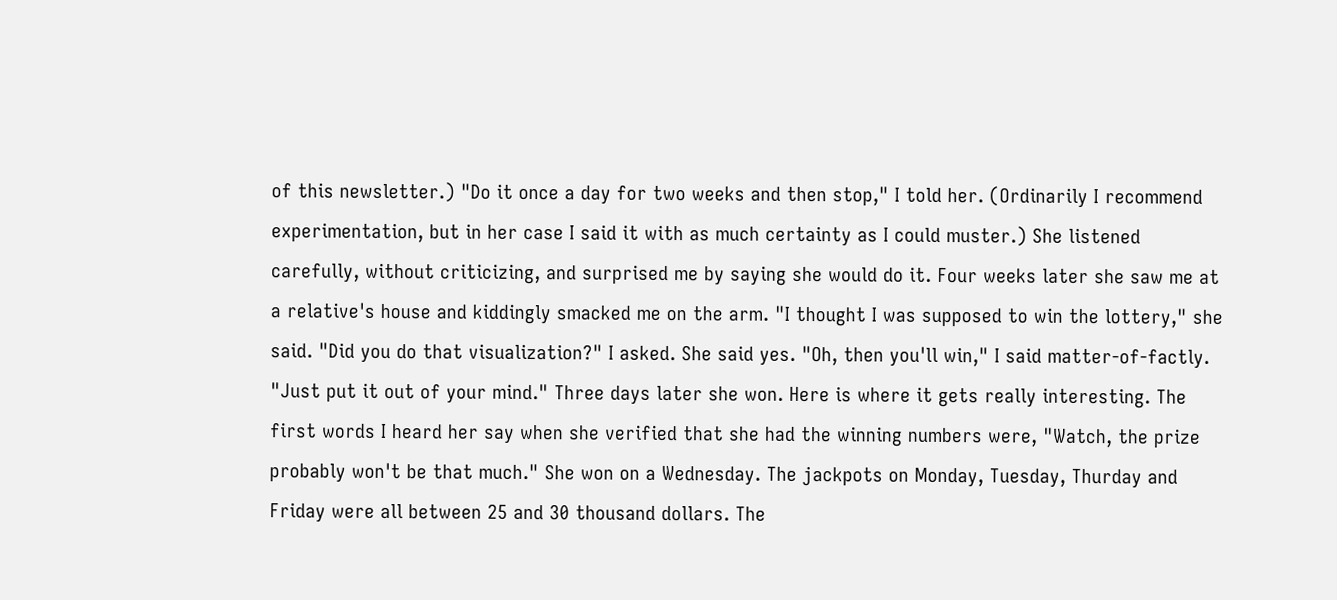of this newsletter.) "Do it once a day for two weeks and then stop," I told her. (Ordinarily I recommend experimentation, but in her case I said it with as much certainty as I could muster.) She listened carefully, without criticizing, and surprised me by saying she would do it. Four weeks later she saw me at a relative's house and kiddingly smacked me on the arm. "I thought I was supposed to win the lottery," she said. "Did you do that visualization?" I asked. She said yes. "Oh, then you'll win," I said matter-of-factly. "Just put it out of your mind." Three days later she won. Here is where it gets really interesting. The first words I heard her say when she verified that she had the winning numbers were, "Watch, the prize probably won't be that much." She won on a Wednesday. The jackpots on Monday, Tuesday, Thurday and Friday were all between 25 and 30 thousand dollars. The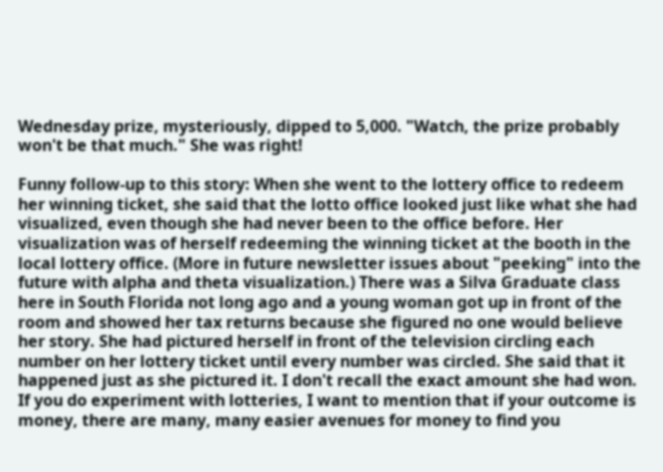Wednesday prize, mysteriously, dipped to 5,000. "Watch, the prize probably won't be that much." She was right!

Funny follow-up to this story: When she went to the lottery office to redeem her winning ticket, she said that the lotto office looked just like what she had visualized, even though she had never been to the office before. Her visualization was of herself redeeming the winning ticket at the booth in the local lottery office. (More in future newsletter issues about "peeking" into the future with alpha and theta visualization.) There was a Silva Graduate class here in South Florida not long ago and a young woman got up in front of the room and showed her tax returns because she figured no one would believe her story. She had pictured herself in front of the television circling each number on her lottery ticket until every number was circled. She said that it happened just as she pictured it. I don't recall the exact amount she had won. If you do experiment with lotteries, I want to mention that if your outcome is money, there are many, many easier avenues for money to find you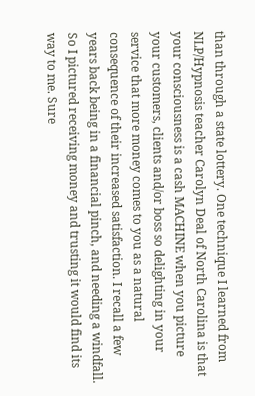than through a state lottery. One technique I learned from NLP/Hypnosis teacher Carolyn Deal of North Carolina is that your consciousness is a cash MACHINE when you picture your customers, clients and/or boss so delighting in your service that more money comes to you as a natural consequence of their increased satisfaction. I recall a few years back being in a financial pinch, and needing a windfall. So I pictured receiving money and trusting it would find its way to me. Sure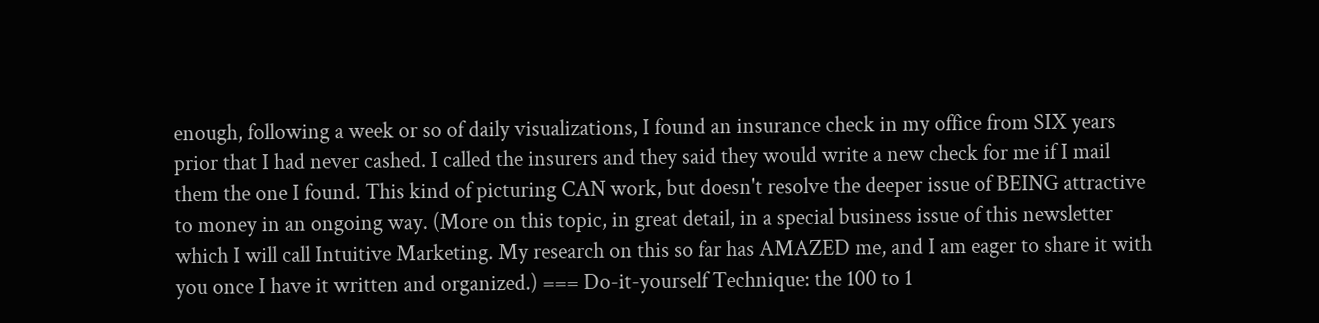enough, following a week or so of daily visualizations, I found an insurance check in my office from SIX years prior that I had never cashed. I called the insurers and they said they would write a new check for me if I mail them the one I found. This kind of picturing CAN work, but doesn't resolve the deeper issue of BEING attractive to money in an ongoing way. (More on this topic, in great detail, in a special business issue of this newsletter which I will call Intuitive Marketing. My research on this so far has AMAZED me, and I am eager to share it with you once I have it written and organized.) === Do-it-yourself Technique: the 100 to 1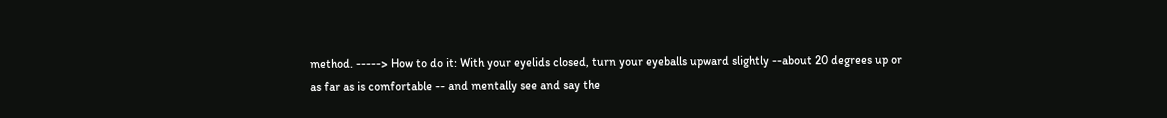method. -----> How to do it: With your eyelids closed, turn your eyeballs upward slightly --about 20 degrees up or as far as is comfortable -- and mentally see and say the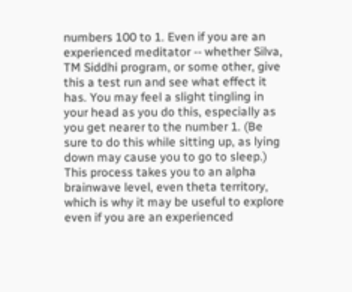numbers 100 to 1. Even if you are an experienced meditator -- whether Silva, TM Siddhi program, or some other, give this a test run and see what effect it has. You may feel a slight tingling in your head as you do this, especially as you get nearer to the number 1. (Be sure to do this while sitting up, as lying down may cause you to go to sleep.) This process takes you to an alpha brainwave level, even theta territory, which is why it may be useful to explore even if you are an experienced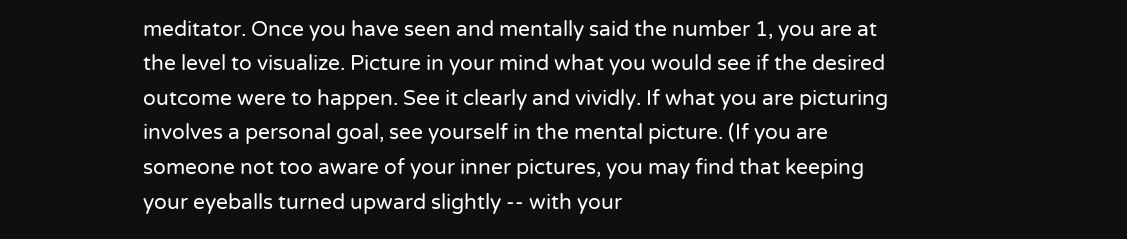meditator. Once you have seen and mentally said the number 1, you are at the level to visualize. Picture in your mind what you would see if the desired outcome were to happen. See it clearly and vividly. If what you are picturing involves a personal goal, see yourself in the mental picture. (If you are someone not too aware of your inner pictures, you may find that keeping your eyeballs turned upward slightly -- with your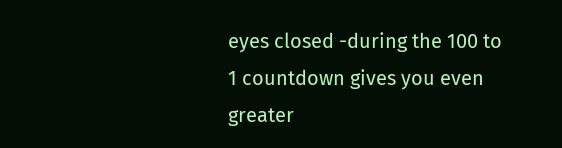eyes closed -during the 100 to 1 countdown gives you even greater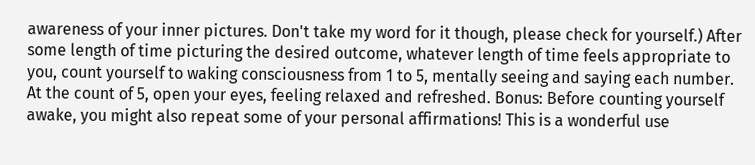awareness of your inner pictures. Don't take my word for it though, please check for yourself.) After some length of time picturing the desired outcome, whatever length of time feels appropriate to you, count yourself to waking consciousness from 1 to 5, mentally seeing and saying each number. At the count of 5, open your eyes, feeling relaxed and refreshed. Bonus: Before counting yourself awake, you might also repeat some of your personal affirmations! This is a wonderful use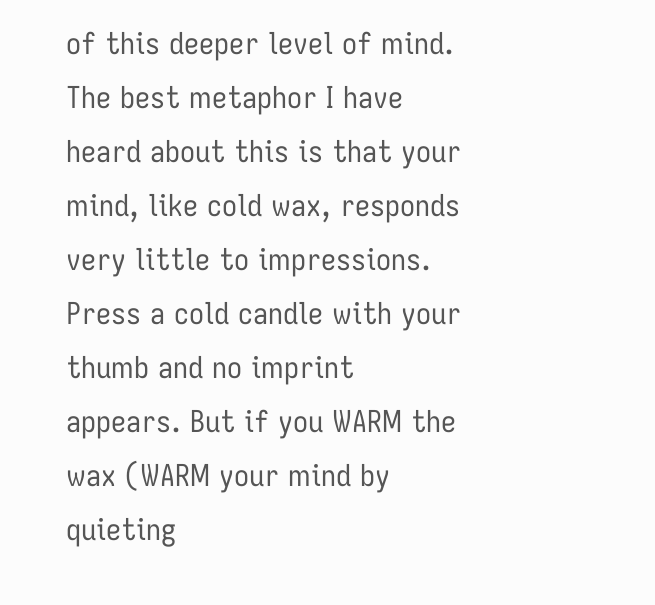of this deeper level of mind. The best metaphor I have heard about this is that your mind, like cold wax, responds very little to impressions. Press a cold candle with your thumb and no imprint appears. But if you WARM the wax (WARM your mind by quieting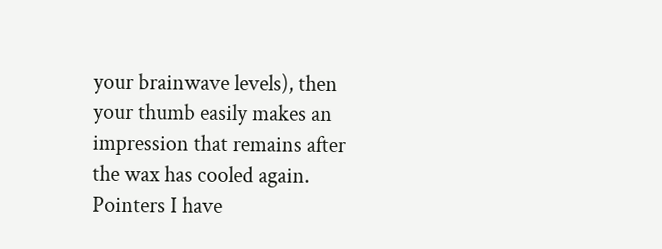your brainwave levels), then your thumb easily makes an impression that remains after the wax has cooled again. Pointers I have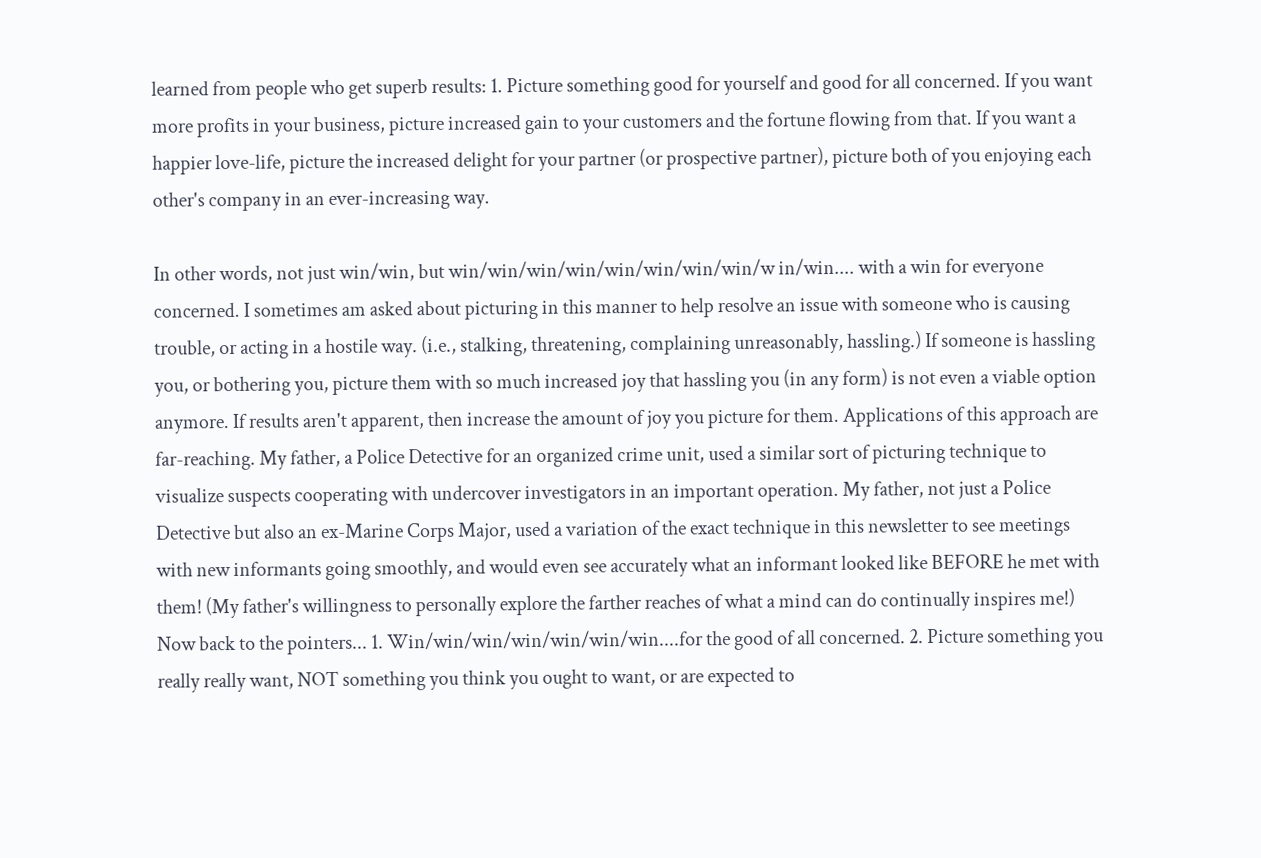learned from people who get superb results: 1. Picture something good for yourself and good for all concerned. If you want more profits in your business, picture increased gain to your customers and the fortune flowing from that. If you want a happier love-life, picture the increased delight for your partner (or prospective partner), picture both of you enjoying each other's company in an ever-increasing way.

In other words, not just win/win, but win/win/win/win/win/win/win/win/w in/win.... with a win for everyone concerned. I sometimes am asked about picturing in this manner to help resolve an issue with someone who is causing trouble, or acting in a hostile way. (i.e., stalking, threatening, complaining unreasonably, hassling.) If someone is hassling you, or bothering you, picture them with so much increased joy that hassling you (in any form) is not even a viable option anymore. If results aren't apparent, then increase the amount of joy you picture for them. Applications of this approach are far-reaching. My father, a Police Detective for an organized crime unit, used a similar sort of picturing technique to visualize suspects cooperating with undercover investigators in an important operation. My father, not just a Police Detective but also an ex-Marine Corps Major, used a variation of the exact technique in this newsletter to see meetings with new informants going smoothly, and would even see accurately what an informant looked like BEFORE he met with them! (My father's willingness to personally explore the farther reaches of what a mind can do continually inspires me!) Now back to the pointers... 1. Win/win/win/win/win/win/win....for the good of all concerned. 2. Picture something you really really want, NOT something you think you ought to want, or are expected to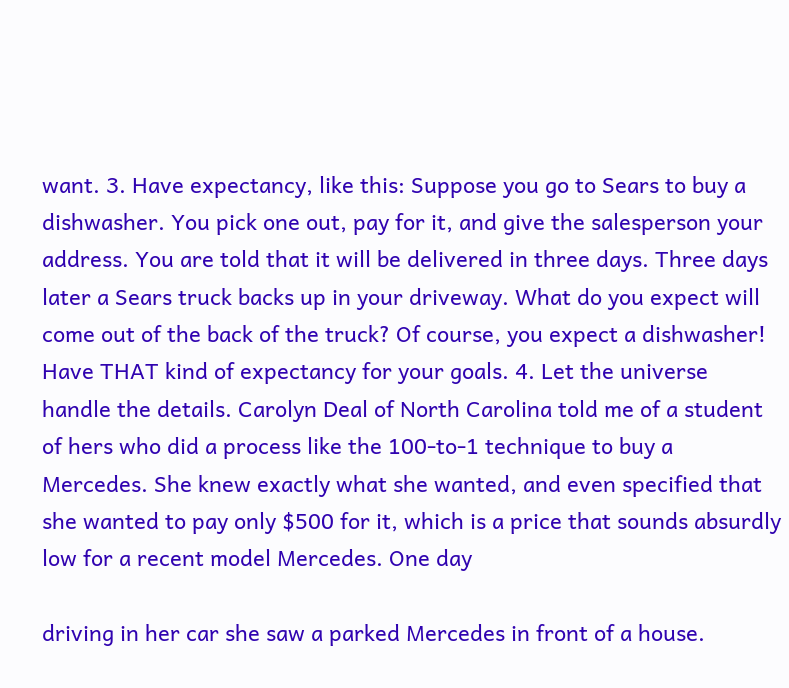want. 3. Have expectancy, like this: Suppose you go to Sears to buy a dishwasher. You pick one out, pay for it, and give the salesperson your address. You are told that it will be delivered in three days. Three days later a Sears truck backs up in your driveway. What do you expect will come out of the back of the truck? Of course, you expect a dishwasher! Have THAT kind of expectancy for your goals. 4. Let the universe handle the details. Carolyn Deal of North Carolina told me of a student of hers who did a process like the 100-to-1 technique to buy a Mercedes. She knew exactly what she wanted, and even specified that she wanted to pay only $500 for it, which is a price that sounds absurdly low for a recent model Mercedes. One day

driving in her car she saw a parked Mercedes in front of a house.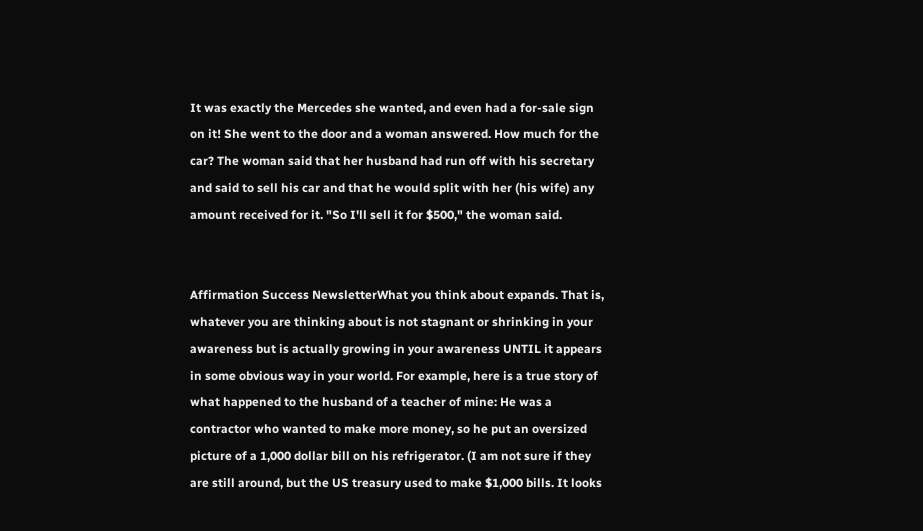It was exactly the Mercedes she wanted, and even had a for-sale sign on it! She went to the door and a woman answered. How much for the car? The woman said that her husband had run off with his secretary and said to sell his car and that he would split with her (his wife) any amount received for it. "So I'll sell it for $500," the woman said.


Affirmation Success NewsletterWhat you think about expands. That is, whatever you are thinking about is not stagnant or shrinking in your awareness but is actually growing in your awareness UNTIL it appears in some obvious way in your world. For example, here is a true story of what happened to the husband of a teacher of mine: He was a contractor who wanted to make more money, so he put an oversized picture of a 1,000 dollar bill on his refrigerator. (I am not sure if they are still around, but the US treasury used to make $1,000 bills. It looks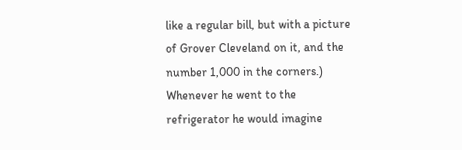like a regular bill, but with a picture of Grover Cleveland on it, and the number 1,000 in the corners.) Whenever he went to the refrigerator he would imagine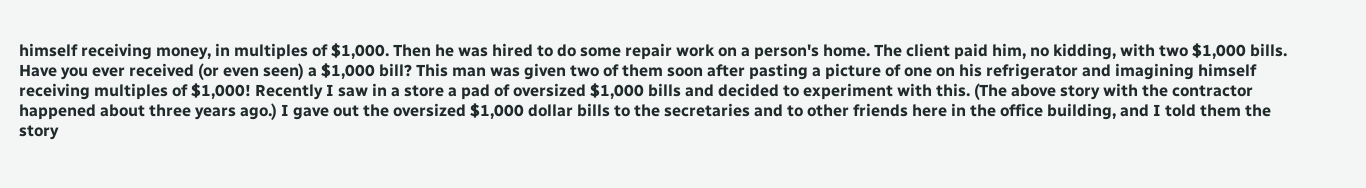himself receiving money, in multiples of $1,000. Then he was hired to do some repair work on a person's home. The client paid him, no kidding, with two $1,000 bills. Have you ever received (or even seen) a $1,000 bill? This man was given two of them soon after pasting a picture of one on his refrigerator and imagining himself receiving multiples of $1,000! Recently I saw in a store a pad of oversized $1,000 bills and decided to experiment with this. (The above story with the contractor happened about three years ago.) I gave out the oversized $1,000 dollar bills to the secretaries and to other friends here in the office building, and I told them the story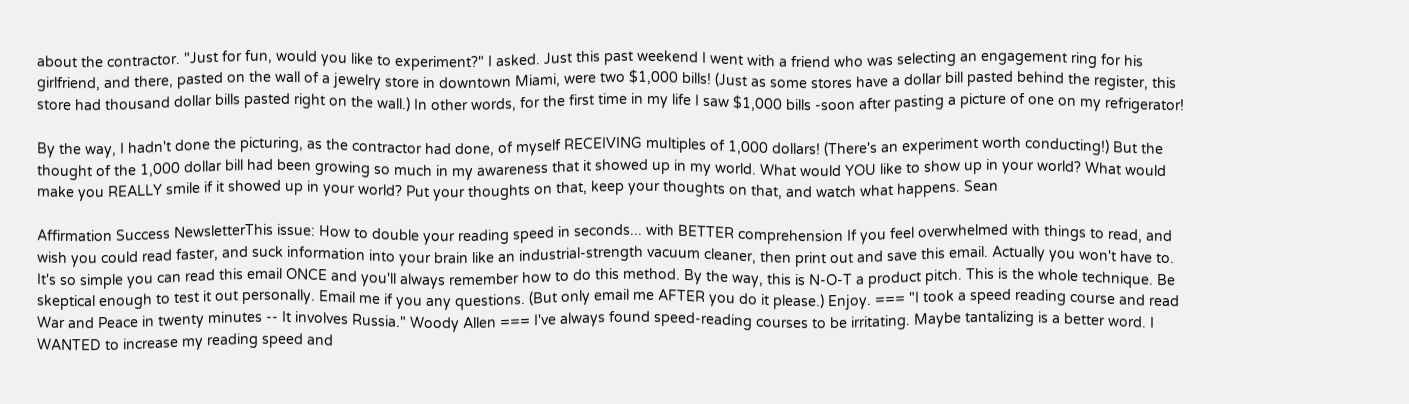about the contractor. "Just for fun, would you like to experiment?" I asked. Just this past weekend I went with a friend who was selecting an engagement ring for his girlfriend, and there, pasted on the wall of a jewelry store in downtown Miami, were two $1,000 bills! (Just as some stores have a dollar bill pasted behind the register, this store had thousand dollar bills pasted right on the wall.) In other words, for the first time in my life I saw $1,000 bills -soon after pasting a picture of one on my refrigerator!

By the way, I hadn't done the picturing, as the contractor had done, of myself RECEIVING multiples of 1,000 dollars! (There's an experiment worth conducting!) But the thought of the 1,000 dollar bill had been growing so much in my awareness that it showed up in my world. What would YOU like to show up in your world? What would make you REALLY smile if it showed up in your world? Put your thoughts on that, keep your thoughts on that, and watch what happens. Sean

Affirmation Success NewsletterThis issue: How to double your reading speed in seconds... with BETTER comprehension If you feel overwhelmed with things to read, and wish you could read faster, and suck information into your brain like an industrial-strength vacuum cleaner, then print out and save this email. Actually you won't have to. It's so simple you can read this email ONCE and you'll always remember how to do this method. By the way, this is N-O-T a product pitch. This is the whole technique. Be skeptical enough to test it out personally. Email me if you any questions. (But only email me AFTER you do it please.) Enjoy. === "I took a speed reading course and read War and Peace in twenty minutes -- It involves Russia." Woody Allen === I've always found speed-reading courses to be irritating. Maybe tantalizing is a better word. I WANTED to increase my reading speed and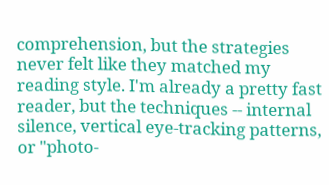comprehension, but the strategies never felt like they matched my reading style. I'm already a pretty fast reader, but the techniques -- internal silence, vertical eye-tracking patterns, or "photo-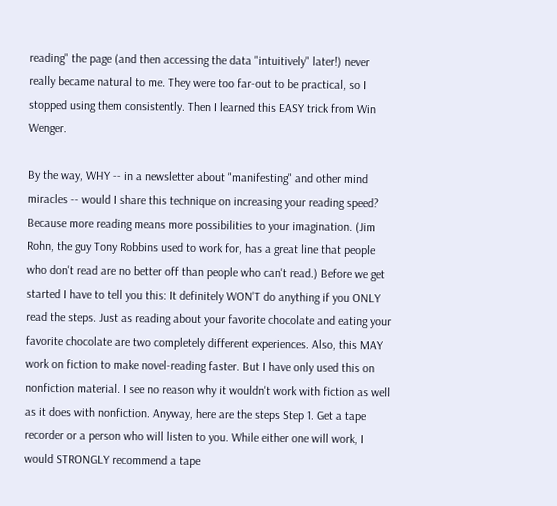reading" the page (and then accessing the data "intuitively" later!) never really became natural to me. They were too far-out to be practical, so I stopped using them consistently. Then I learned this EASY trick from Win Wenger.

By the way, WHY -- in a newsletter about "manifesting" and other mind miracles -- would I share this technique on increasing your reading speed? Because more reading means more possibilities to your imagination. (Jim Rohn, the guy Tony Robbins used to work for, has a great line that people who don't read are no better off than people who can't read.) Before we get started I have to tell you this: It definitely WON'T do anything if you ONLY read the steps. Just as reading about your favorite chocolate and eating your favorite chocolate are two completely different experiences. Also, this MAY work on fiction to make novel-reading faster. But I have only used this on nonfiction material. I see no reason why it wouldn't work with fiction as well as it does with nonfiction. Anyway, here are the steps Step 1. Get a tape recorder or a person who will listen to you. While either one will work, I would STRONGLY recommend a tape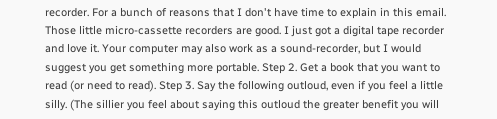recorder. For a bunch of reasons that I don't have time to explain in this email. Those little micro-cassette recorders are good. I just got a digital tape recorder and love it. Your computer may also work as a sound-recorder, but I would suggest you get something more portable. Step 2. Get a book that you want to read (or need to read). Step 3. Say the following outloud, even if you feel a little silly. (The sillier you feel about saying this outloud the greater benefit you will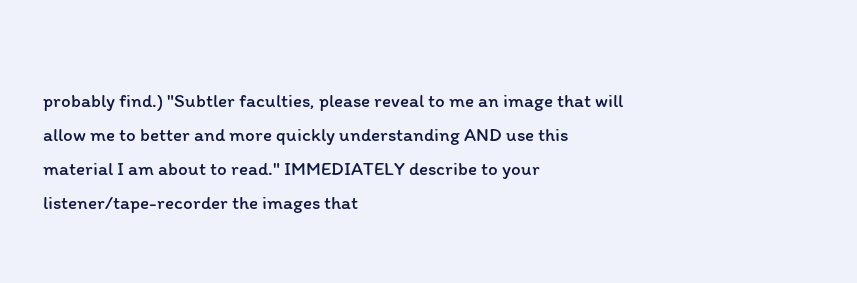probably find.) "Subtler faculties, please reveal to me an image that will allow me to better and more quickly understanding AND use this material I am about to read." IMMEDIATELY describe to your listener/tape-recorder the images that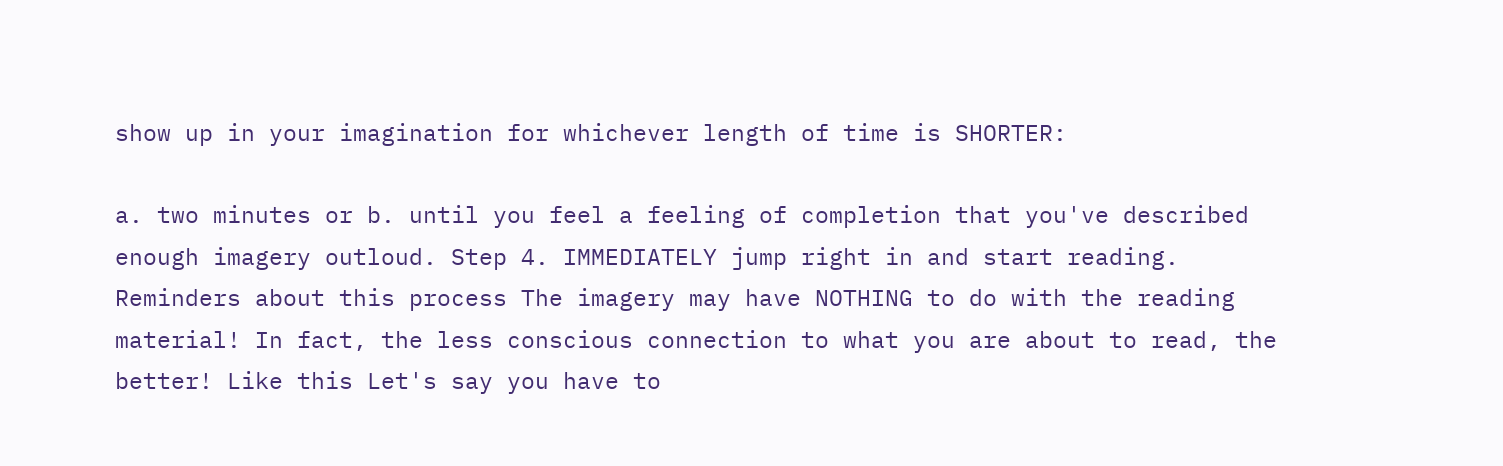show up in your imagination for whichever length of time is SHORTER:

a. two minutes or b. until you feel a feeling of completion that you've described enough imagery outloud. Step 4. IMMEDIATELY jump right in and start reading. Reminders about this process The imagery may have NOTHING to do with the reading material! In fact, the less conscious connection to what you are about to read, the better! Like this Let's say you have to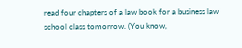read four chapters of a law book for a business law school class tomorrow. (You know,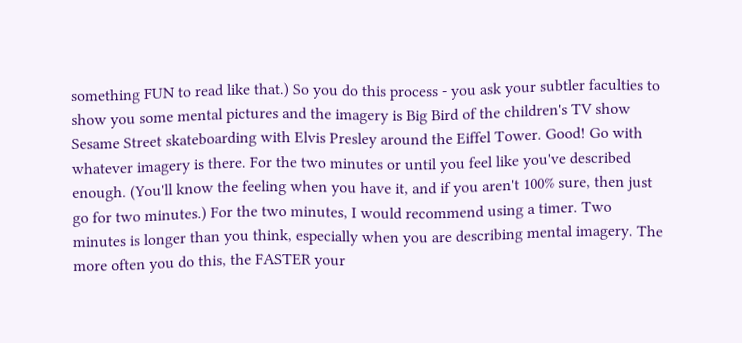something FUN to read like that.) So you do this process - you ask your subtler faculties to show you some mental pictures and the imagery is Big Bird of the children's TV show Sesame Street skateboarding with Elvis Presley around the Eiffel Tower. Good! Go with whatever imagery is there. For the two minutes or until you feel like you've described enough. (You'll know the feeling when you have it, and if you aren't 100% sure, then just go for two minutes.) For the two minutes, I would recommend using a timer. Two minutes is longer than you think, especially when you are describing mental imagery. The more often you do this, the FASTER your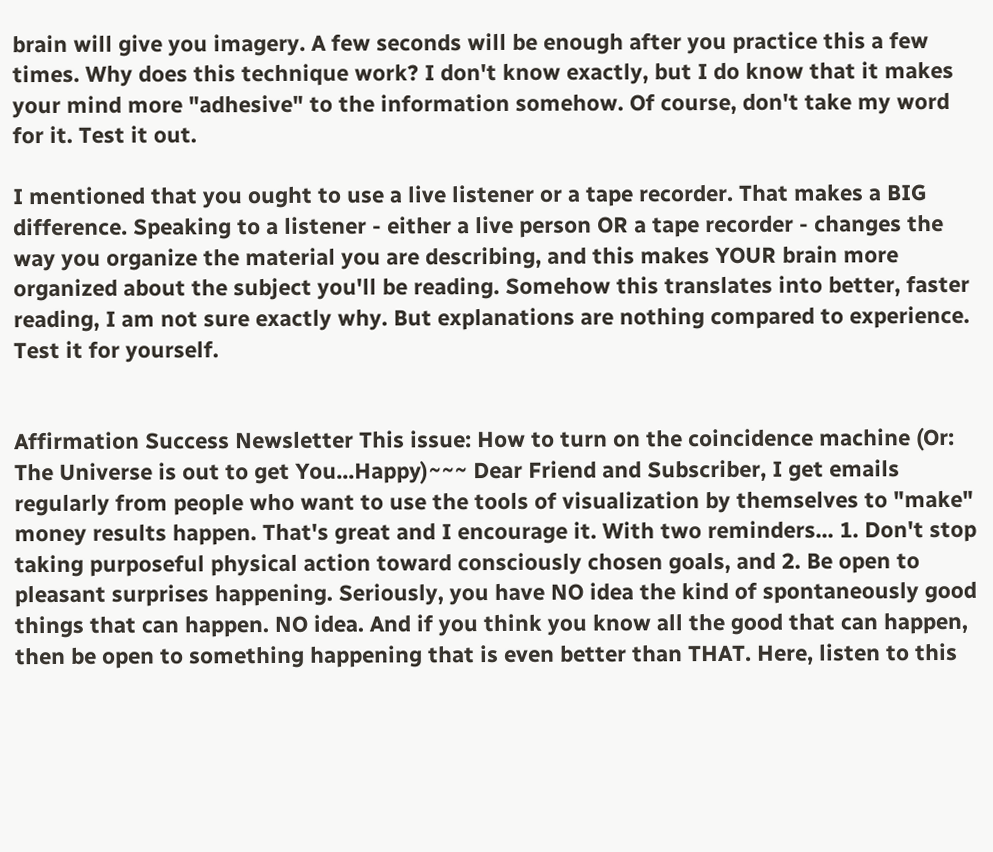brain will give you imagery. A few seconds will be enough after you practice this a few times. Why does this technique work? I don't know exactly, but I do know that it makes your mind more "adhesive" to the information somehow. Of course, don't take my word for it. Test it out.

I mentioned that you ought to use a live listener or a tape recorder. That makes a BIG difference. Speaking to a listener - either a live person OR a tape recorder - changes the way you organize the material you are describing, and this makes YOUR brain more organized about the subject you'll be reading. Somehow this translates into better, faster reading, I am not sure exactly why. But explanations are nothing compared to experience. Test it for yourself.


Affirmation Success Newsletter This issue: How to turn on the coincidence machine (Or: The Universe is out to get You...Happy)~~~ Dear Friend and Subscriber, I get emails regularly from people who want to use the tools of visualization by themselves to "make" money results happen. That's great and I encourage it. With two reminders... 1. Don't stop taking purposeful physical action toward consciously chosen goals, and 2. Be open to pleasant surprises happening. Seriously, you have NO idea the kind of spontaneously good things that can happen. NO idea. And if you think you know all the good that can happen, then be open to something happening that is even better than THAT. Here, listen to this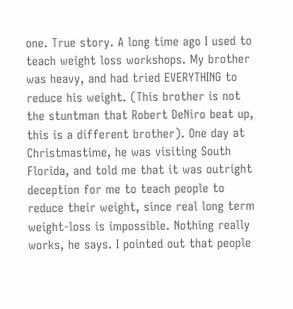one. True story. A long time ago I used to teach weight loss workshops. My brother was heavy, and had tried EVERYTHING to reduce his weight. (This brother is not the stuntman that Robert DeNiro beat up, this is a different brother). One day at Christmastime, he was visiting South Florida, and told me that it was outright deception for me to teach people to reduce their weight, since real long term weight-loss is impossible. Nothing really works, he says. I pointed out that people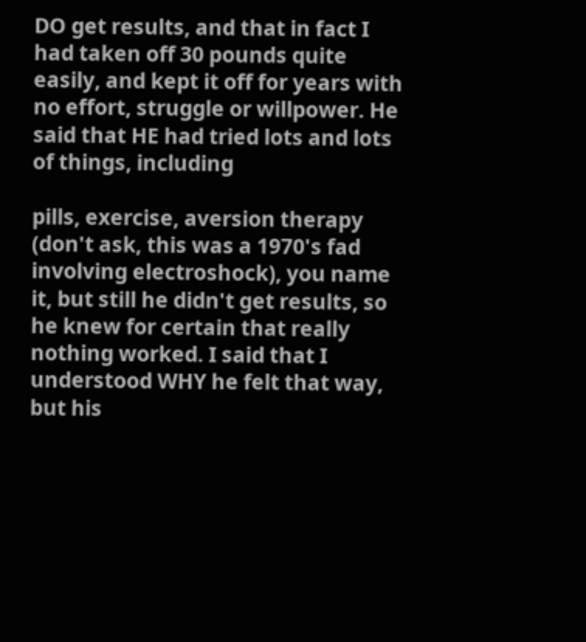DO get results, and that in fact I had taken off 30 pounds quite easily, and kept it off for years with no effort, struggle or willpower. He said that HE had tried lots and lots of things, including

pills, exercise, aversion therapy (don't ask, this was a 1970's fad involving electroshock), you name it, but still he didn't get results, so he knew for certain that really nothing worked. I said that I understood WHY he felt that way, but his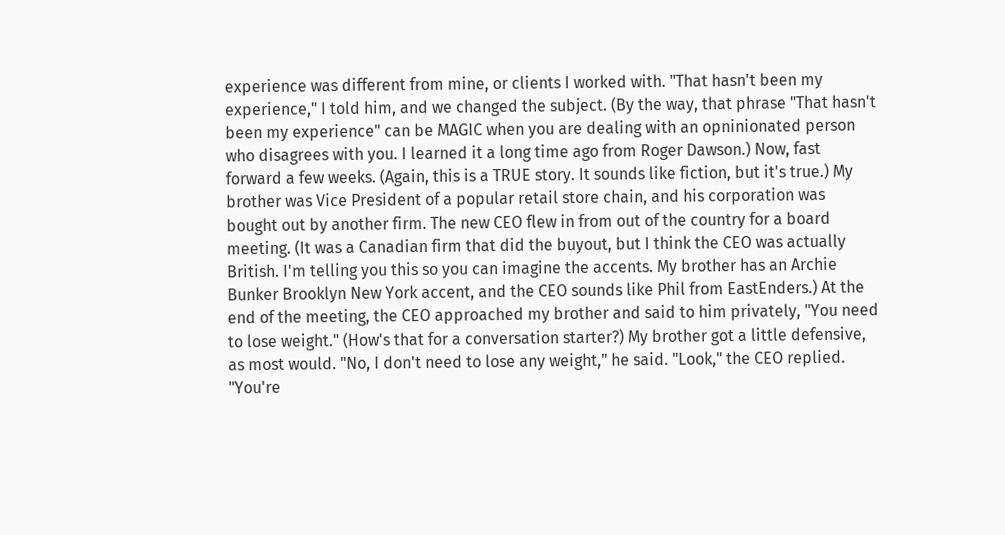experience was different from mine, or clients I worked with. "That hasn't been my experience," I told him, and we changed the subject. (By the way, that phrase "That hasn't been my experience" can be MAGIC when you are dealing with an opninionated person who disagrees with you. I learned it a long time ago from Roger Dawson.) Now, fast forward a few weeks. (Again, this is a TRUE story. It sounds like fiction, but it's true.) My brother was Vice President of a popular retail store chain, and his corporation was bought out by another firm. The new CEO flew in from out of the country for a board meeting. (It was a Canadian firm that did the buyout, but I think the CEO was actually British. I'm telling you this so you can imagine the accents. My brother has an Archie Bunker Brooklyn New York accent, and the CEO sounds like Phil from EastEnders.) At the end of the meeting, the CEO approached my brother and said to him privately, "You need to lose weight." (How's that for a conversation starter?) My brother got a little defensive, as most would. "No, I don't need to lose any weight," he said. "Look," the CEO replied. "You're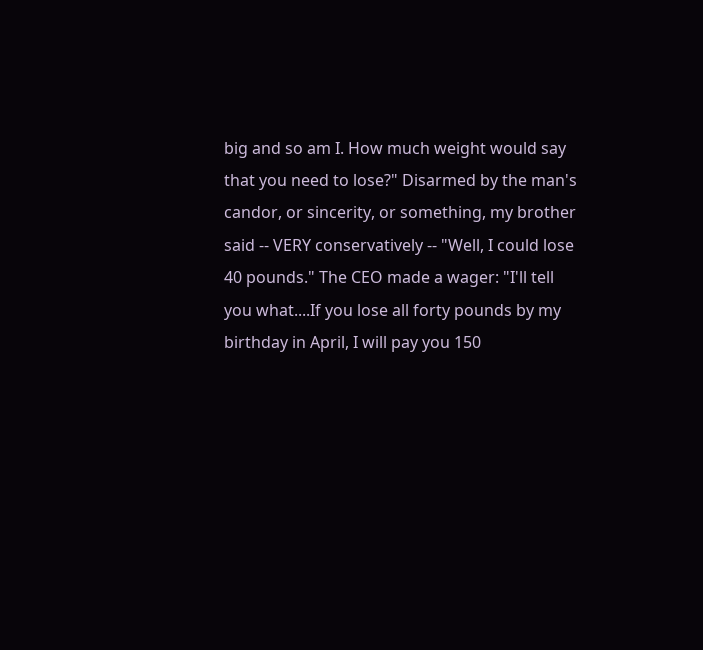big and so am I. How much weight would say that you need to lose?" Disarmed by the man's candor, or sincerity, or something, my brother said -- VERY conservatively -- "Well, I could lose 40 pounds." The CEO made a wager: "I'll tell you what....If you lose all forty pounds by my birthday in April, I will pay you 150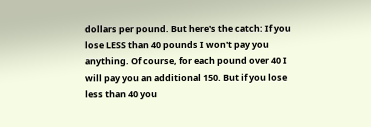dollars per pound. But here's the catch: If you lose LESS than 40 pounds I won't pay you anything. Of course, for each pound over 40 I will pay you an additional 150. But if you lose less than 40 you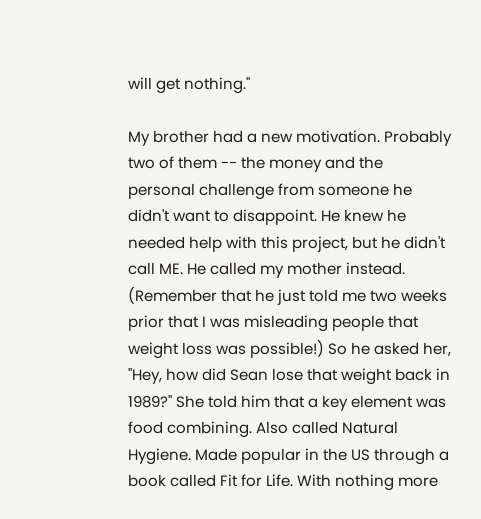will get nothing."

My brother had a new motivation. Probably two of them -- the money and the personal challenge from someone he didn't want to disappoint. He knew he needed help with this project, but he didn't call ME. He called my mother instead. (Remember that he just told me two weeks prior that I was misleading people that weight loss was possible!) So he asked her, "Hey, how did Sean lose that weight back in 1989?" She told him that a key element was food combining. Also called Natural Hygiene. Made popular in the US through a book called Fit for Life. With nothing more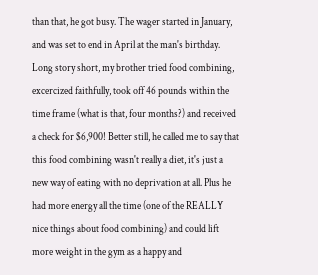than that, he got busy. The wager started in January, and was set to end in April at the man's birthday. Long story short, my brother tried food combining, excercized faithfully, took off 46 pounds within the time frame (what is that, four months?) and received a check for $6,900! Better still, he called me to say that this food combining wasn't really a diet, it's just a new way of eating with no deprivation at all. Plus he had more energy all the time (one of the REALLY nice things about food combining) and could lift more weight in the gym as a happy and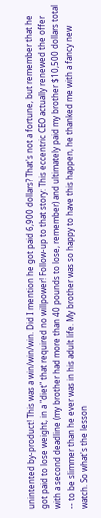unintented by-product! This was a win/win/win. Did I mention he got paid 6,900 dollars? That's not a fortune, but remember that he got paid to lose weight, in a "diet" that required no willpower! Follow-up to that story: This eccentric CEO actually renewed the offer with a second deadline (my brother had more than 40 pounds to lose, remember) and ultimately paid my brother $10,500 dollars total -- to be slimmer than he ever was in his adult life. My brother was so happy to have this happen, he thanked me with a fancy new watch. So what's the lesson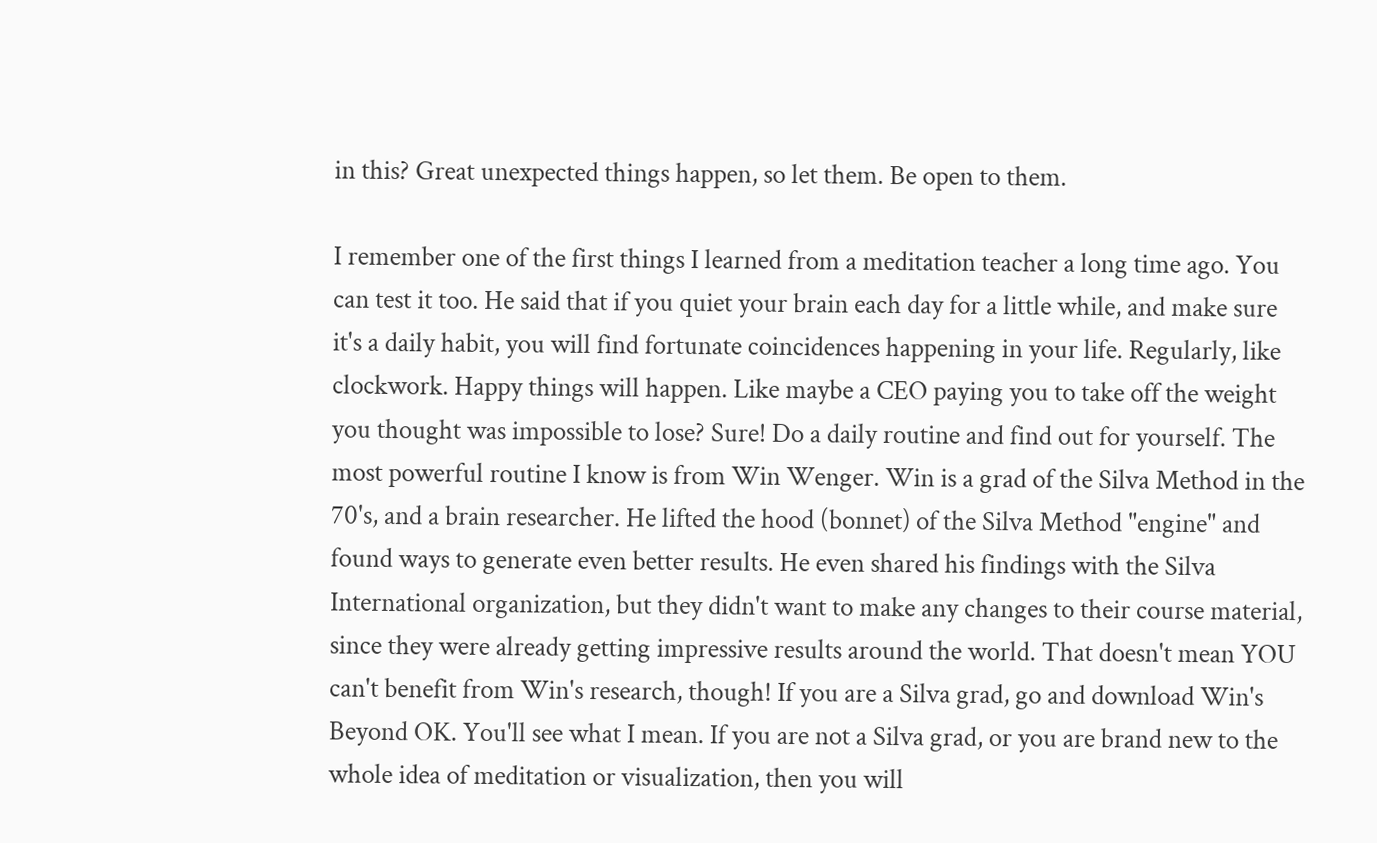in this? Great unexpected things happen, so let them. Be open to them.

I remember one of the first things I learned from a meditation teacher a long time ago. You can test it too. He said that if you quiet your brain each day for a little while, and make sure it's a daily habit, you will find fortunate coincidences happening in your life. Regularly, like clockwork. Happy things will happen. Like maybe a CEO paying you to take off the weight you thought was impossible to lose? Sure! Do a daily routine and find out for yourself. The most powerful routine I know is from Win Wenger. Win is a grad of the Silva Method in the 70's, and a brain researcher. He lifted the hood (bonnet) of the Silva Method "engine" and found ways to generate even better results. He even shared his findings with the Silva International organization, but they didn't want to make any changes to their course material, since they were already getting impressive results around the world. That doesn't mean YOU can't benefit from Win's research, though! If you are a Silva grad, go and download Win's Beyond OK. You'll see what I mean. If you are not a Silva grad, or you are brand new to the whole idea of meditation or visualization, then you will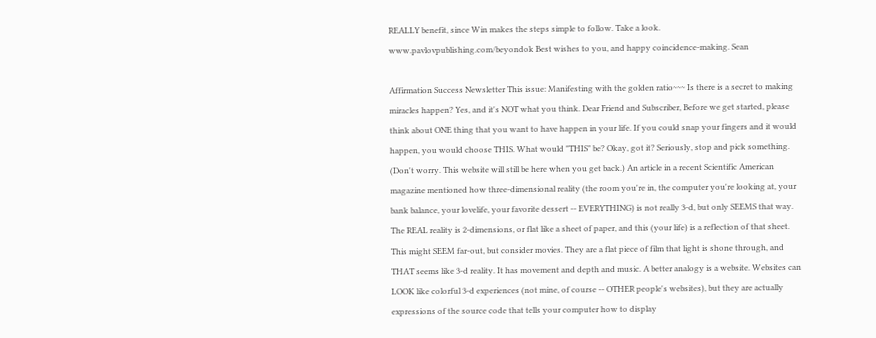REALLY benefit, since Win makes the steps simple to follow. Take a look. www.pavlovpublishing.com/beyondok Best wishes to you, and happy coincidence-making. Sean

Affirmation Success Newsletter This issue: Manifesting with the golden ratio~~~ Is there is a secret to making miracles happen? Yes, and it's NOT what you think. Dear Friend and Subscriber, Before we get started, please think about ONE thing that you want to have happen in your life. If you could snap your fingers and it would happen, you would choose THIS. What would "THIS" be? Okay, got it? Seriously, stop and pick something. (Don't worry. This website will still be here when you get back.) An article in a recent Scientific American magazine mentioned how three-dimensional reality (the room you're in, the computer you're looking at, your bank balance, your lovelife, your favorite dessert -- EVERYTHING) is not really 3-d, but only SEEMS that way. The REAL reality is 2-dimensions, or flat like a sheet of paper, and this (your life) is a reflection of that sheet. This might SEEM far-out, but consider movies. They are a flat piece of film that light is shone through, and THAT seems like 3-d reality. It has movement and depth and music. A better analogy is a website. Websites can LOOK like colorful 3-d experiences (not mine, of course -- OTHER people's websites), but they are actually expressions of the source code that tells your computer how to display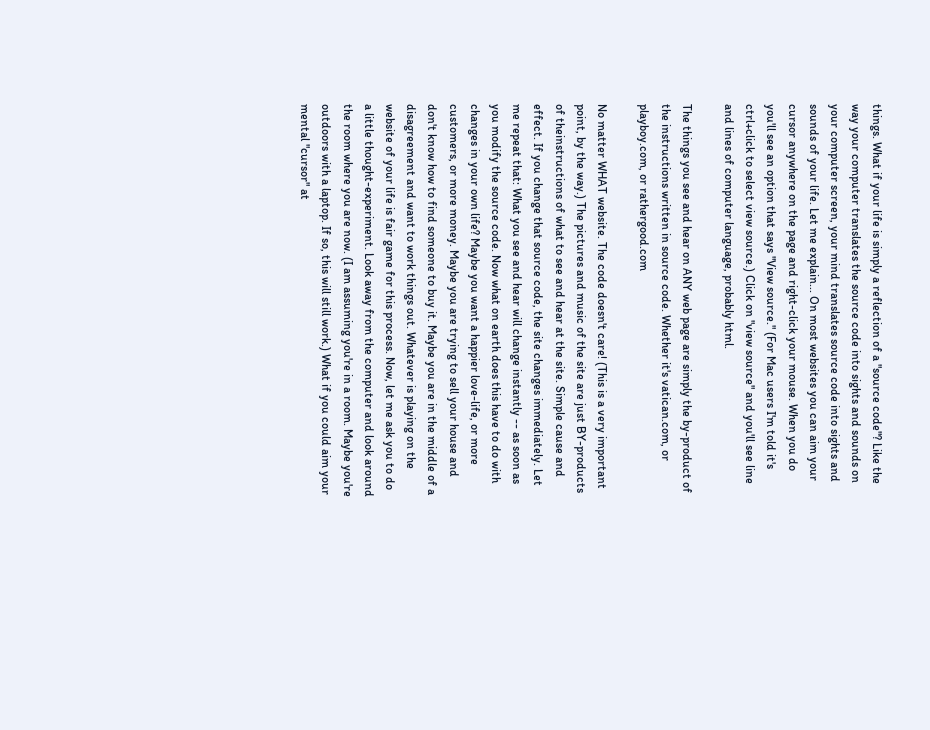things. What if your life is simply a reflection of a "source code"? Like the way your computer translates the source code into sights and sounds on your computer screen, your mind translates source code into sights and sounds of your life. Let me explain... On most websites you can aim your cursor anywhere on the page and right-click your mouse. When you do you'll see an option that says "View source." (For Mac users I'm told it's ctrl+click to select view source.) Click on "view source" and you'll see line and lines of computer language, probably html.

The things you see and hear on ANY web page are simply the by-product of the instructions written in source code. Whether it's vatican.com, or playboy.com, or rathergood.com

No matter WHAT website. The code doesn't care! (This is a very important point, by the way.) The pictures and music of the site are just BY-products of theinstructions of what to see and hear at the site. Simple cause and effect. If you change that source code, the site changes immediately. Let me repeat that: What you see and hear will change instantly -- as soon as you modify the source code. Now what on earth does this have to do with changes in your own life? Maybe you want a happier love-life, or more customers, or more money. Maybe you are trying to sell your house and don't know how to find someone to buy it. Maybe you are in the middle of a disagreement and want to work things out. Whatever is playing on the website of your life is fair game for this process. Now, let me ask you to do a little thought-experiment. Look away from the computer and look around the room where you are now. (I am assuming you're in a room. Maybe you're outdoors with a laptop. If so, this will still work.) What if you could aim your mental "cursor" at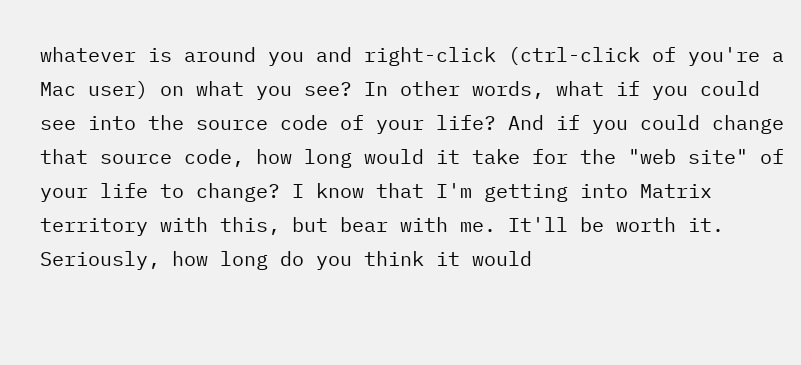whatever is around you and right-click (ctrl-click of you're a Mac user) on what you see? In other words, what if you could see into the source code of your life? And if you could change that source code, how long would it take for the "web site" of your life to change? I know that I'm getting into Matrix territory with this, but bear with me. It'll be worth it. Seriously, how long do you think it would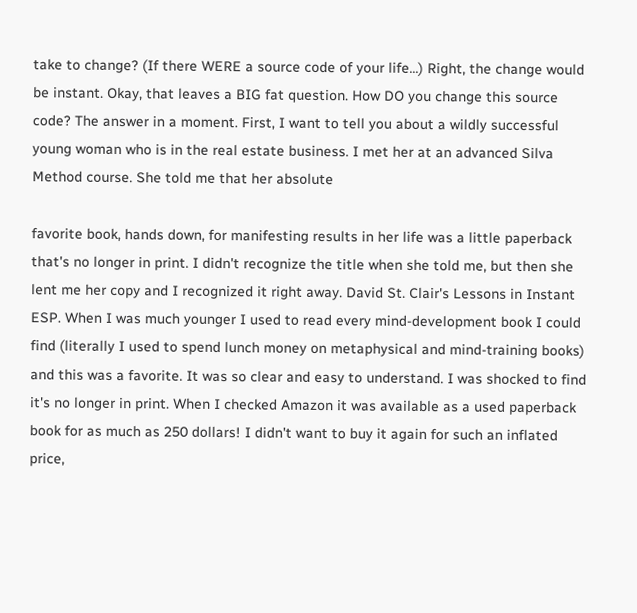take to change? (If there WERE a source code of your life...) Right, the change would be instant. Okay, that leaves a BIG fat question. How DO you change this source code? The answer in a moment. First, I want to tell you about a wildly successful young woman who is in the real estate business. I met her at an advanced Silva Method course. She told me that her absolute

favorite book, hands down, for manifesting results in her life was a little paperback that's no longer in print. I didn't recognize the title when she told me, but then she lent me her copy and I recognized it right away. David St. Clair's Lessons in Instant ESP. When I was much younger I used to read every mind-development book I could find (literally I used to spend lunch money on metaphysical and mind-training books) and this was a favorite. It was so clear and easy to understand. I was shocked to find it's no longer in print. When I checked Amazon it was available as a used paperback book for as much as 250 dollars! I didn't want to buy it again for such an inflated price,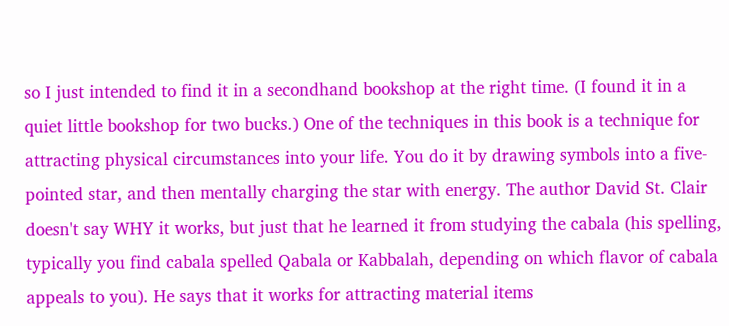so I just intended to find it in a secondhand bookshop at the right time. (I found it in a quiet little bookshop for two bucks.) One of the techniques in this book is a technique for attracting physical circumstances into your life. You do it by drawing symbols into a five-pointed star, and then mentally charging the star with energy. The author David St. Clair doesn't say WHY it works, but just that he learned it from studying the cabala (his spelling, typically you find cabala spelled Qabala or Kabbalah, depending on which flavor of cabala appeals to you). He says that it works for attracting material items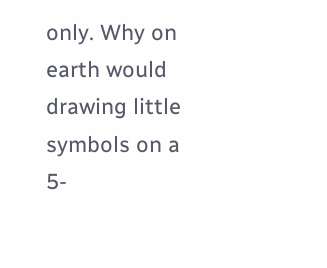only. Why on earth would drawing little symbols on a 5-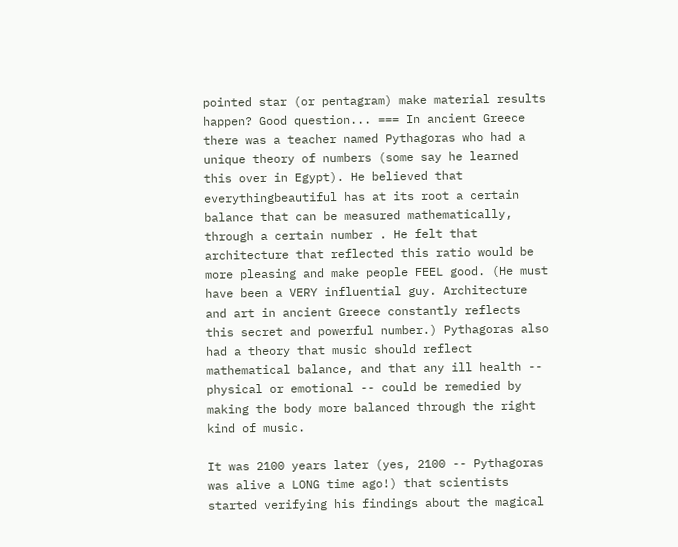pointed star (or pentagram) make material results happen? Good question... === In ancient Greece there was a teacher named Pythagoras who had a unique theory of numbers (some say he learned this over in Egypt). He believed that everythingbeautiful has at its root a certain balance that can be measured mathematically, through a certain number . He felt that architecture that reflected this ratio would be more pleasing and make people FEEL good. (He must have been a VERY influential guy. Architecture and art in ancient Greece constantly reflects this secret and powerful number.) Pythagoras also had a theory that music should reflect mathematical balance, and that any ill health -- physical or emotional -- could be remedied by making the body more balanced through the right kind of music.

It was 2100 years later (yes, 2100 -- Pythagoras was alive a LONG time ago!) that scientists started verifying his findings about the magical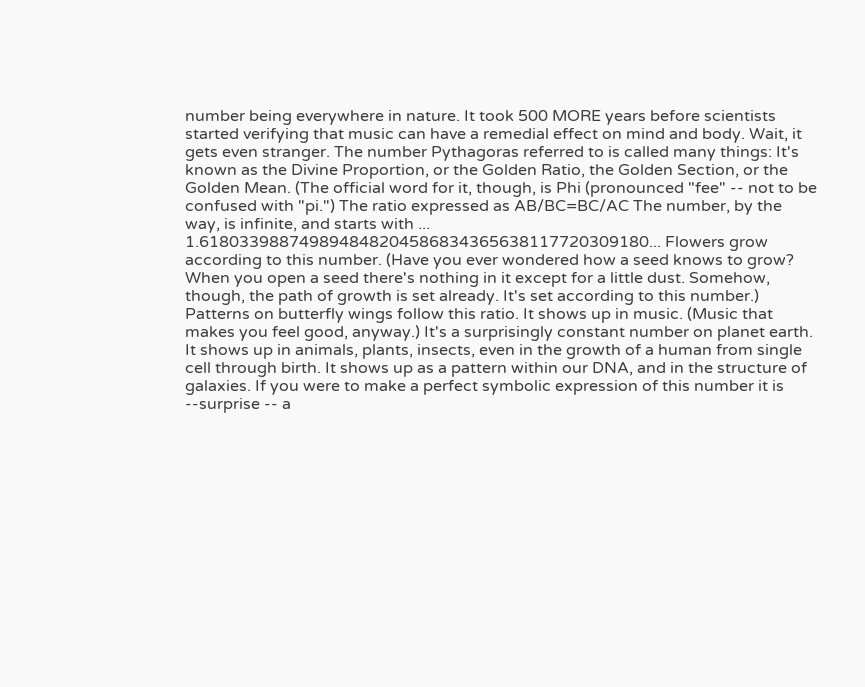number being everywhere in nature. It took 500 MORE years before scientists started verifying that music can have a remedial effect on mind and body. Wait, it gets even stranger. The number Pythagoras referred to is called many things: It's known as the Divine Proportion, or the Golden Ratio, the Golden Section, or the Golden Mean. (The official word for it, though, is Phi (pronounced "fee" -- not to be confused with "pi.") The ratio expressed as AB/BC=BC/AC The number, by the way, is infinite, and starts with ... 1.618033988749894848204586834365638117720309180... Flowers grow according to this number. (Have you ever wondered how a seed knows to grow? When you open a seed there's nothing in it except for a little dust. Somehow, though, the path of growth is set already. It's set according to this number.) Patterns on butterfly wings follow this ratio. It shows up in music. (Music that makes you feel good, anyway.) It's a surprisingly constant number on planet earth. It shows up in animals, plants, insects, even in the growth of a human from single cell through birth. It shows up as a pattern within our DNA, and in the structure of galaxies. If you were to make a perfect symbolic expression of this number it is --surprise -- a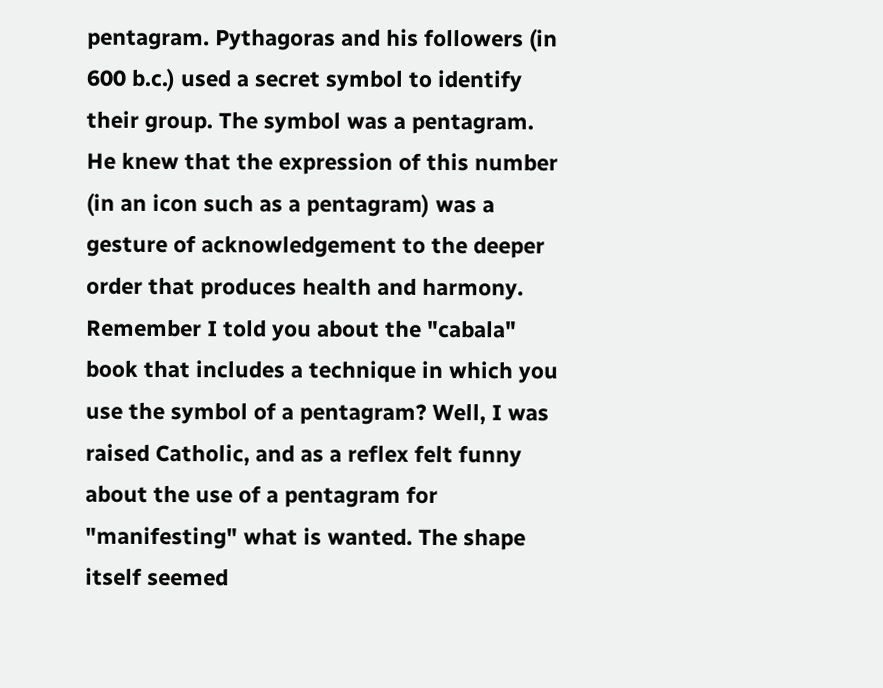pentagram. Pythagoras and his followers (in 600 b.c.) used a secret symbol to identify their group. The symbol was a pentagram. He knew that the expression of this number (in an icon such as a pentagram) was a gesture of acknowledgement to the deeper order that produces health and harmony. Remember I told you about the "cabala" book that includes a technique in which you use the symbol of a pentagram? Well, I was raised Catholic, and as a reflex felt funny about the use of a pentagram for "manifesting" what is wanted. The shape itself seemed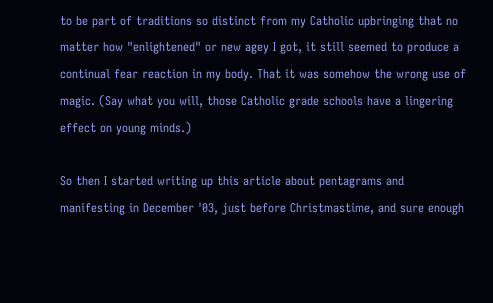to be part of traditions so distinct from my Catholic upbringing that no matter how "enlightened" or new agey I got, it still seemed to produce a continual fear reaction in my body. That it was somehow the wrong use of magic. (Say what you will, those Catholic grade schools have a lingering effect on young minds.)

So then I started writing up this article about pentagrams and manifesting in December '03, just before Christmastime, and sure enough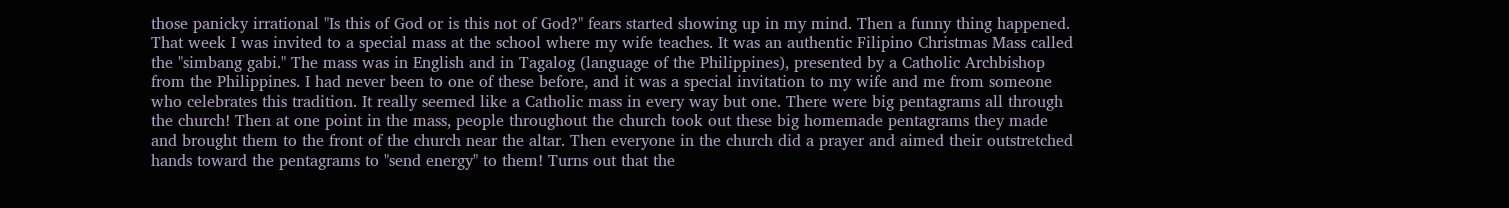those panicky irrational "Is this of God or is this not of God?" fears started showing up in my mind. Then a funny thing happened. That week I was invited to a special mass at the school where my wife teaches. It was an authentic Filipino Christmas Mass called the "simbang gabi." The mass was in English and in Tagalog (language of the Philippines), presented by a Catholic Archbishop from the Philippines. I had never been to one of these before, and it was a special invitation to my wife and me from someone who celebrates this tradition. It really seemed like a Catholic mass in every way but one. There were big pentagrams all through the church! Then at one point in the mass, people throughout the church took out these big homemade pentagrams they made and brought them to the front of the church near the altar. Then everyone in the church did a prayer and aimed their outstretched hands toward the pentagrams to "send energy" to them! Turns out that the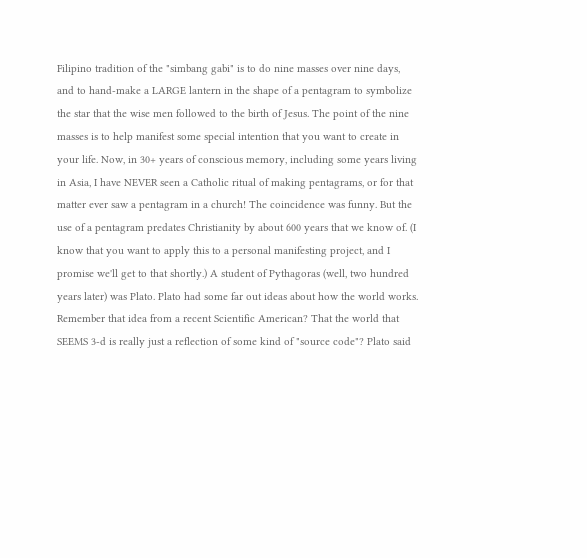Filipino tradition of the "simbang gabi" is to do nine masses over nine days, and to hand-make a LARGE lantern in the shape of a pentagram to symbolize the star that the wise men followed to the birth of Jesus. The point of the nine masses is to help manifest some special intention that you want to create in your life. Now, in 30+ years of conscious memory, including some years living in Asia, I have NEVER seen a Catholic ritual of making pentagrams, or for that matter ever saw a pentagram in a church! The coincidence was funny. But the use of a pentagram predates Christianity by about 600 years that we know of. (I know that you want to apply this to a personal manifesting project, and I promise we'll get to that shortly.) A student of Pythagoras (well, two hundred years later) was Plato. Plato had some far out ideas about how the world works. Remember that idea from a recent Scientific American? That the world that SEEMS 3-d is really just a reflection of some kind of "source code"? Plato said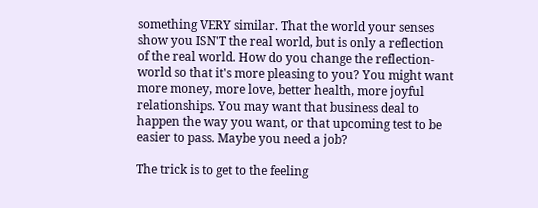something VERY similar. That the world your senses show you ISN'T the real world, but is only a reflection of the real world. How do you change the reflection-world so that it's more pleasing to you? You might want more money, more love, better health, more joyful relationships. You may want that business deal to happen the way you want, or that upcoming test to be easier to pass. Maybe you need a job?

The trick is to get to the feeling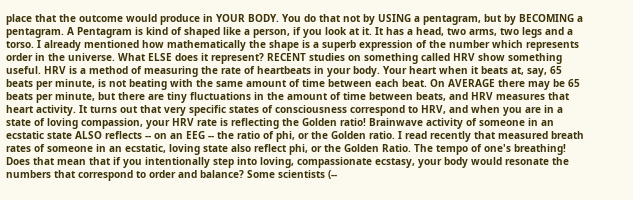place that the outcome would produce in YOUR BODY. You do that not by USING a pentagram, but by BECOMING a pentagram. A Pentagram is kind of shaped like a person, if you look at it. It has a head, two arms, two legs and a torso. I already mentioned how mathematically the shape is a superb expression of the number which represents order in the universe. What ELSE does it represent? RECENT studies on something called HRV show something useful. HRV is a method of measuring the rate of heartbeats in your body. Your heart when it beats at, say, 65 beats per minute, is not beating with the same amount of time between each beat. On AVERAGE there may be 65 beats per minute, but there are tiny fluctuations in the amount of time between beats, and HRV measures that heart activity. It turns out that very specific states of consciousness correspond to HRV, and when you are in a state of loving compassion, your HRV rate is reflecting the Golden ratio! Brainwave activity of someone in an ecstatic state ALSO reflects -- on an EEG -- the ratio of phi, or the Golden ratio. I read recently that measured breath rates of someone in an ecstatic, loving state also reflect phi, or the Golden Ratio. The tempo of one's breathing! Does that mean that if you intentionally step into loving, compassionate ecstasy, your body would resonate the numbers that correspond to order and balance? Some scientists (--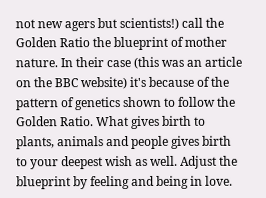not new agers but scientists!) call the Golden Ratio the blueprint of mother nature. In their case (this was an article on the BBC website) it's because of the pattern of genetics shown to follow the Golden Ratio. What gives birth to plants, animals and people gives birth to your deepest wish as well. Adjust the blueprint by feeling and being in love.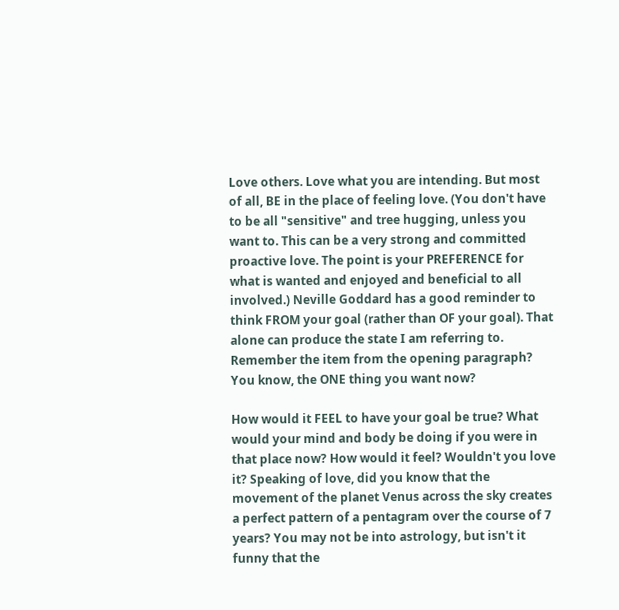Love others. Love what you are intending. But most of all, BE in the place of feeling love. (You don't have to be all "sensitive" and tree hugging, unless you want to. This can be a very strong and committed proactive love. The point is your PREFERENCE for what is wanted and enjoyed and beneficial to all involved.) Neville Goddard has a good reminder to think FROM your goal (rather than OF your goal). That alone can produce the state I am referring to. Remember the item from the opening paragraph? You know, the ONE thing you want now?

How would it FEEL to have your goal be true? What would your mind and body be doing if you were in that place now? How would it feel? Wouldn't you love it? Speaking of love, did you know that the movement of the planet Venus across the sky creates a perfect pattern of a pentagram over the course of 7 years? You may not be into astrology, but isn't it funny that the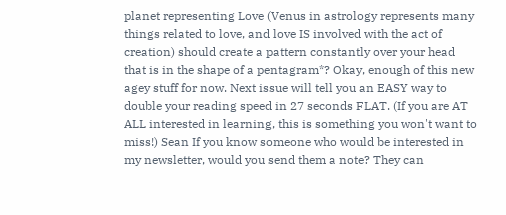planet representing Love (Venus in astrology represents many things related to love, and love IS involved with the act of creation) should create a pattern constantly over your head that is in the shape of a pentagram*? Okay, enough of this new agey stuff for now. Next issue will tell you an EASY way to double your reading speed in 27 seconds FLAT. (If you are AT ALL interested in learning, this is something you won't want to miss!) Sean If you know someone who would be interested in my newsletter, would you send them a note? They can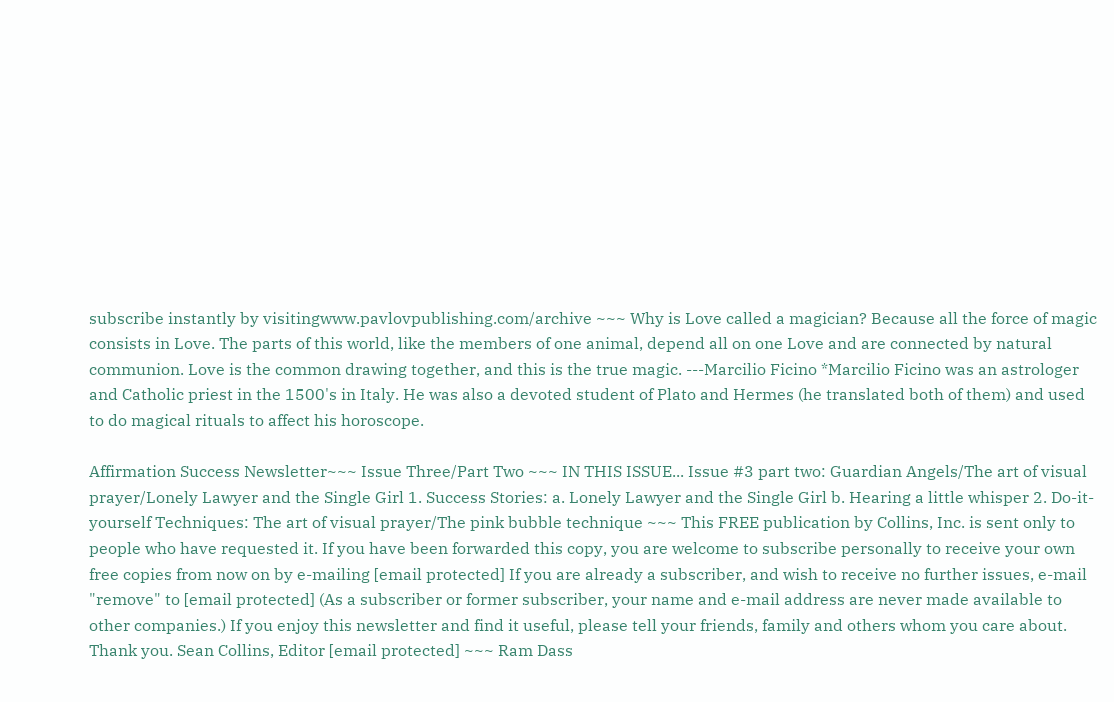subscribe instantly by visitingwww.pavlovpublishing.com/archive ~~~ Why is Love called a magician? Because all the force of magic consists in Love. The parts of this world, like the members of one animal, depend all on one Love and are connected by natural communion. Love is the common drawing together, and this is the true magic. ---Marcilio Ficino *Marcilio Ficino was an astrologer and Catholic priest in the 1500's in Italy. He was also a devoted student of Plato and Hermes (he translated both of them) and used to do magical rituals to affect his horoscope.

Affirmation Success Newsletter~~~ Issue Three/Part Two ~~~ IN THIS ISSUE... Issue #3 part two: Guardian Angels/The art of visual prayer/Lonely Lawyer and the Single Girl 1. Success Stories: a. Lonely Lawyer and the Single Girl b. Hearing a little whisper 2. Do-it-yourself Techniques: The art of visual prayer/The pink bubble technique ~~~ This FREE publication by Collins, Inc. is sent only to people who have requested it. If you have been forwarded this copy, you are welcome to subscribe personally to receive your own free copies from now on by e-mailing [email protected] If you are already a subscriber, and wish to receive no further issues, e-mail "remove" to [email protected] (As a subscriber or former subscriber, your name and e-mail address are never made available to other companies.) If you enjoy this newsletter and find it useful, please tell your friends, family and others whom you care about. Thank you. Sean Collins, Editor [email protected] ~~~ Ram Dass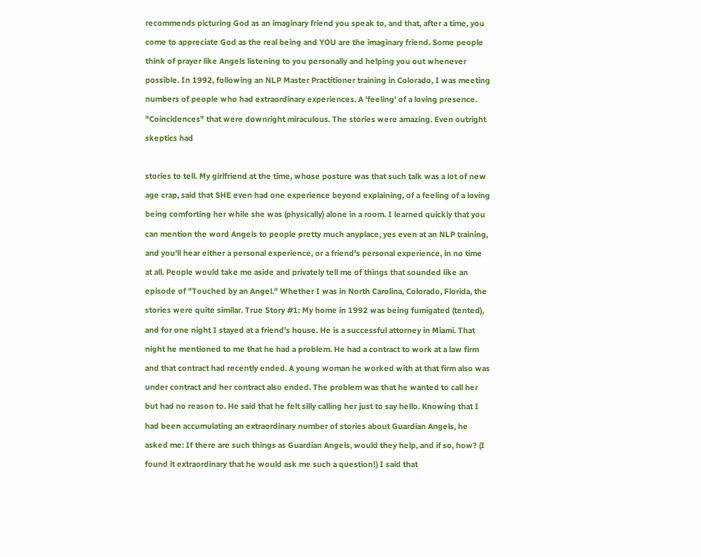recommends picturing God as an imaginary friend you speak to, and that, after a time, you come to appreciate God as the real being and YOU are the imaginary friend. Some people think of prayer like Angels listening to you personally and helping you out whenever possible. In 1992, following an NLP Master Practitioner training in Colorado, I was meeting numbers of people who had extraordinary experiences. A 'feeling' of a loving presence. "Coincidences" that were downright miraculous. The stories were amazing. Even outright skeptics had

stories to tell. My girlfriend at the time, whose posture was that such talk was a lot of new age crap, said that SHE even had one experience beyond explaining, of a feeling of a loving being comforting her while she was (physically) alone in a room. I learned quickly that you can mention the word Angels to people pretty much anyplace, yes even at an NLP training, and you'll hear either a personal experience, or a friend's personal experience, in no time at all. People would take me aside and privately tell me of things that sounded like an episode of "Touched by an Angel." Whether I was in North Carolina, Colorado, Florida, the stories were quite similar. True Story #1: My home in 1992 was being fumigated (tented), and for one night I stayed at a friend's house. He is a successful attorney in Miami. That night he mentioned to me that he had a problem. He had a contract to work at a law firm and that contract had recently ended. A young woman he worked with at that firm also was under contract and her contract also ended. The problem was that he wanted to call her but had no reason to. He said that he felt silly calling her just to say hello. Knowing that I had been accumulating an extraordinary number of stories about Guardian Angels, he asked me: If there are such things as Guardian Angels, would they help, and if so, how? (I found it extraordinary that he would ask me such a question!) I said that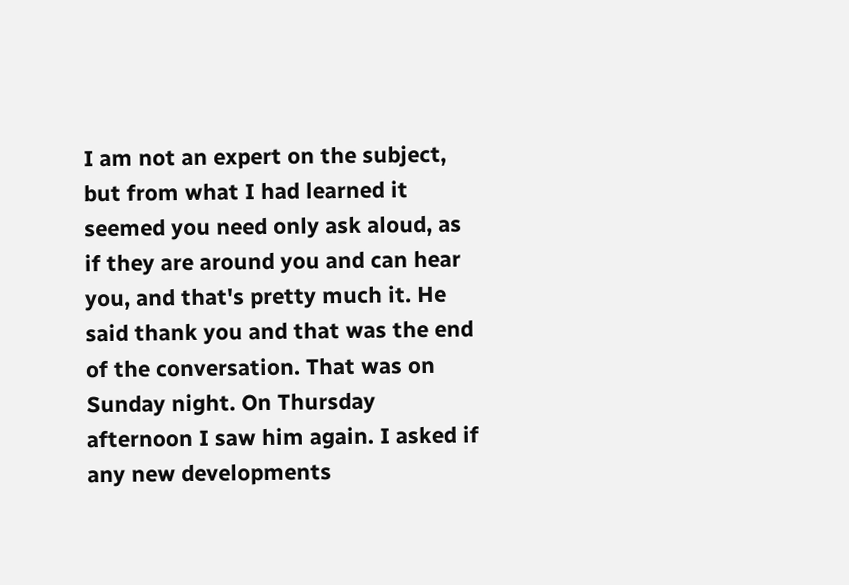I am not an expert on the subject, but from what I had learned it seemed you need only ask aloud, as if they are around you and can hear you, and that's pretty much it. He said thank you and that was the end of the conversation. That was on Sunday night. On Thursday afternoon I saw him again. I asked if any new developments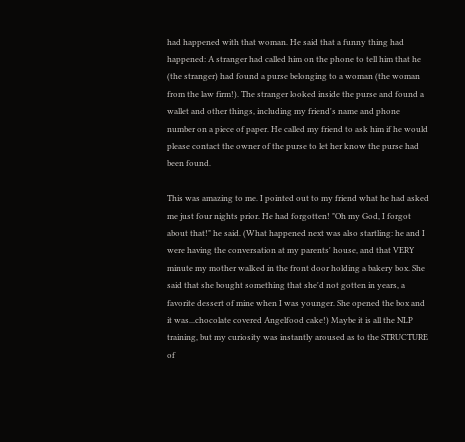had happened with that woman. He said that a funny thing had happened: A stranger had called him on the phone to tell him that he (the stranger) had found a purse belonging to a woman (the woman from the law firm!). The stranger looked inside the purse and found a wallet and other things, including my friend's name and phone number on a piece of paper. He called my friend to ask him if he would please contact the owner of the purse to let her know the purse had been found.

This was amazing to me. I pointed out to my friend what he had asked me just four nights prior. He had forgotten! "Oh my God, I forgot about that!" he said. (What happened next was also startling: he and I were having the conversation at my parents' house, and that VERY minute my mother walked in the front door holding a bakery box. She said that she bought something that she'd not gotten in years, a favorite dessert of mine when I was younger. She opened the box and it was...chocolate covered Angelfood cake!) Maybe it is all the NLP training, but my curiosity was instantly aroused as to the STRUCTURE of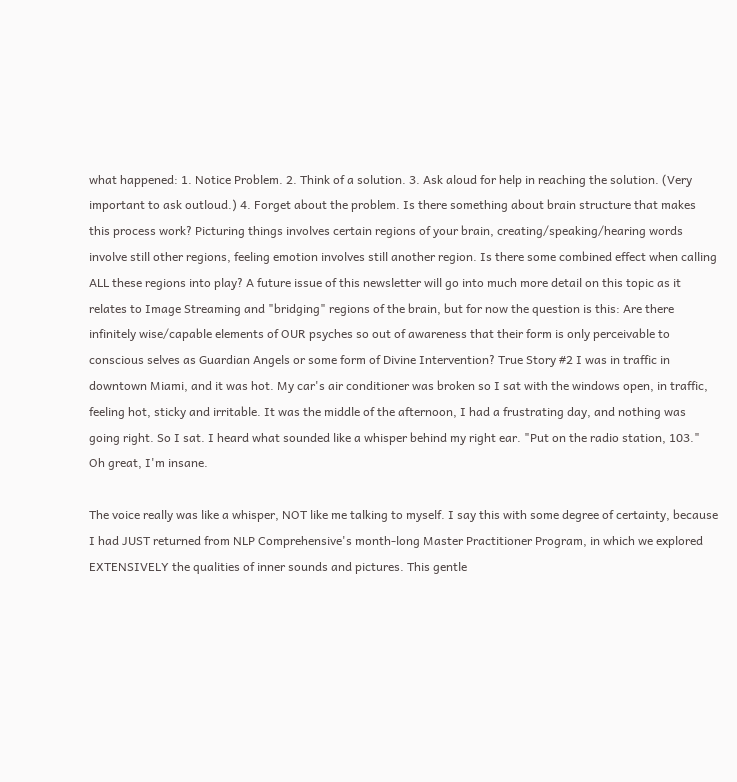what happened: 1. Notice Problem. 2. Think of a solution. 3. Ask aloud for help in reaching the solution. (Very important to ask outloud.) 4. Forget about the problem. Is there something about brain structure that makes this process work? Picturing things involves certain regions of your brain, creating/speaking/hearing words involve still other regions, feeling emotion involves still another region. Is there some combined effect when calling ALL these regions into play? A future issue of this newsletter will go into much more detail on this topic as it relates to Image Streaming and "bridging" regions of the brain, but for now the question is this: Are there infinitely wise/capable elements of OUR psyches so out of awareness that their form is only perceivable to conscious selves as Guardian Angels or some form of Divine Intervention? True Story #2 I was in traffic in downtown Miami, and it was hot. My car's air conditioner was broken so I sat with the windows open, in traffic, feeling hot, sticky and irritable. It was the middle of the afternoon, I had a frustrating day, and nothing was going right. So I sat. I heard what sounded like a whisper behind my right ear. "Put on the radio station, 103." Oh great, I'm insane.

The voice really was like a whisper, NOT like me talking to myself. I say this with some degree of certainty, because I had JUST returned from NLP Comprehensive's month-long Master Practitioner Program, in which we explored EXTENSIVELY the qualities of inner sounds and pictures. This gentle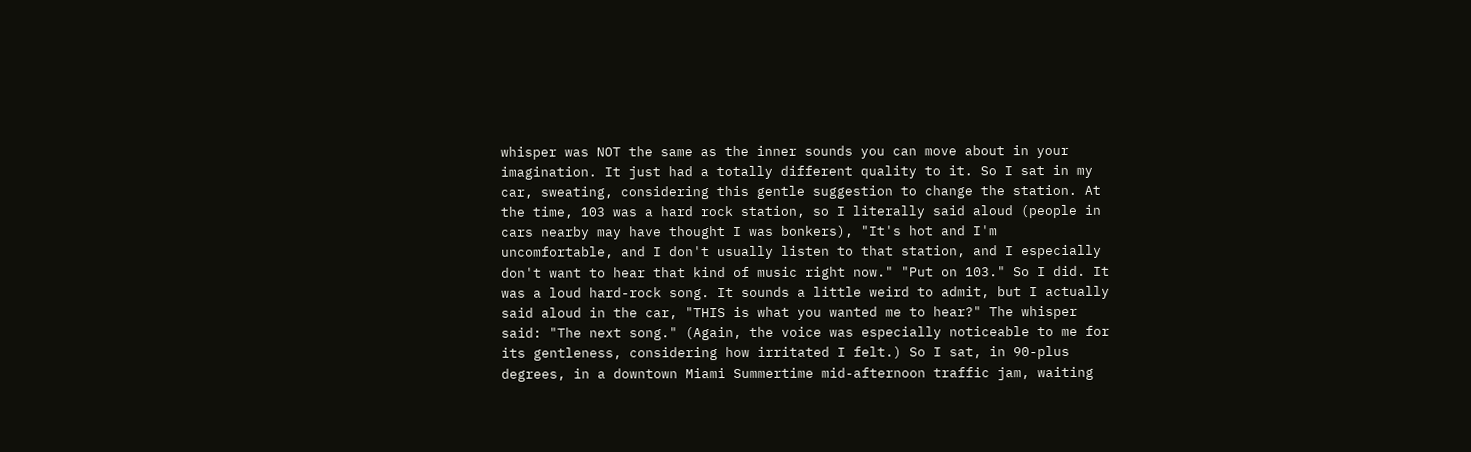whisper was NOT the same as the inner sounds you can move about in your imagination. It just had a totally different quality to it. So I sat in my car, sweating, considering this gentle suggestion to change the station. At the time, 103 was a hard rock station, so I literally said aloud (people in cars nearby may have thought I was bonkers), "It's hot and I'm uncomfortable, and I don't usually listen to that station, and I especially don't want to hear that kind of music right now." "Put on 103." So I did. It was a loud hard-rock song. It sounds a little weird to admit, but I actually said aloud in the car, "THIS is what you wanted me to hear?" The whisper said: "The next song." (Again, the voice was especially noticeable to me for its gentleness, considering how irritated I felt.) So I sat, in 90-plus degrees, in a downtown Miami Summertime mid-afternoon traffic jam, waiting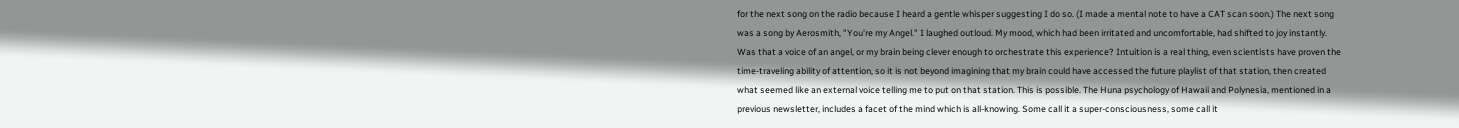for the next song on the radio because I heard a gentle whisper suggesting I do so. (I made a mental note to have a CAT scan soon.) The next song was a song by Aerosmith, "You're my Angel." I laughed outloud. My mood, which had been irritated and uncomfortable, had shifted to joy instantly. Was that a voice of an angel, or my brain being clever enough to orchestrate this experience? Intuition is a real thing, even scientists have proven the time-traveling ability of attention, so it is not beyond imagining that my brain could have accessed the future playlist of that station, then created what seemed like an external voice telling me to put on that station. This is possible. The Huna psychology of Hawaii and Polynesia, mentioned in a previous newsletter, includes a facet of the mind which is all-knowing. Some call it a super-consciousness, some call it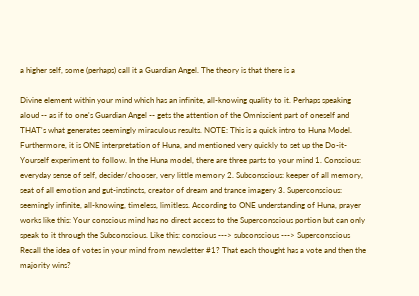a higher self, some (perhaps) call it a Guardian Angel. The theory is that there is a

Divine element within your mind which has an infinite, all-knowing quality to it. Perhaps speaking aloud -- as if to one's Guardian Angel -- gets the attention of the Omniscient part of oneself and THAT's what generates seemingly miraculous results. NOTE: This is a quick intro to Huna Model. Furthermore, it is ONE interpretation of Huna, and mentioned very quickly to set up the Do-it-Yourself experiment to follow. In the Huna model, there are three parts to your mind 1. Conscious: everyday sense of self, decider/chooser, very little memory 2. Subconscious: keeper of all memory, seat of all emotion and gut-instincts, creator of dream and trance imagery 3. Superconscious: seemingly infinite, all-knowing, timeless, limitless. According to ONE understanding of Huna, prayer works like this: Your conscious mind has no direct access to the Superconscious portion but can only speak to it through the Subconscious. Like this: conscious ---> subconscious ---> Superconscious Recall the idea of votes in your mind from newsletter #1? That each thought has a vote and then the majority wins?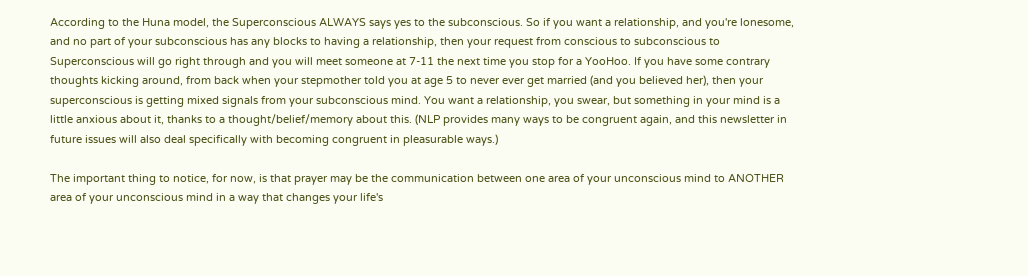According to the Huna model, the Superconscious ALWAYS says yes to the subconscious. So if you want a relationship, and you're lonesome, and no part of your subconscious has any blocks to having a relationship, then your request from conscious to subconscious to Superconscious will go right through and you will meet someone at 7-11 the next time you stop for a YooHoo. If you have some contrary thoughts kicking around, from back when your stepmother told you at age 5 to never ever get married (and you believed her), then your superconscious is getting mixed signals from your subconscious mind. You want a relationship, you swear, but something in your mind is a little anxious about it, thanks to a thought/belief/memory about this. (NLP provides many ways to be congruent again, and this newsletter in future issues will also deal specifically with becoming congruent in pleasurable ways.)

The important thing to notice, for now, is that prayer may be the communication between one area of your unconscious mind to ANOTHER area of your unconscious mind in a way that changes your life's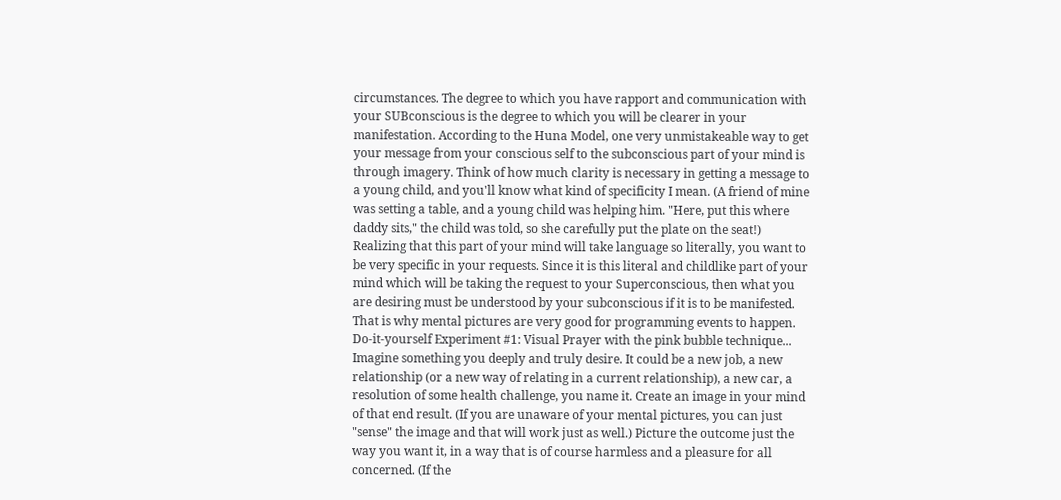circumstances. The degree to which you have rapport and communication with your SUBconscious is the degree to which you will be clearer in your manifestation. According to the Huna Model, one very unmistakeable way to get your message from your conscious self to the subconscious part of your mind is through imagery. Think of how much clarity is necessary in getting a message to a young child, and you'll know what kind of specificity I mean. (A friend of mine was setting a table, and a young child was helping him. "Here, put this where daddy sits," the child was told, so she carefully put the plate on the seat!) Realizing that this part of your mind will take language so literally, you want to be very specific in your requests. Since it is this literal and childlike part of your mind which will be taking the request to your Superconscious, then what you are desiring must be understood by your subconscious if it is to be manifested. That is why mental pictures are very good for programming events to happen. Do-it-yourself Experiment #1: Visual Prayer with the pink bubble technique... Imagine something you deeply and truly desire. It could be a new job, a new relationship (or a new way of relating in a current relationship), a new car, a resolution of some health challenge, you name it. Create an image in your mind of that end result. (If you are unaware of your mental pictures, you can just "sense" the image and that will work just as well.) Picture the outcome just the way you want it, in a way that is of course harmless and a pleasure for all concerned. (If the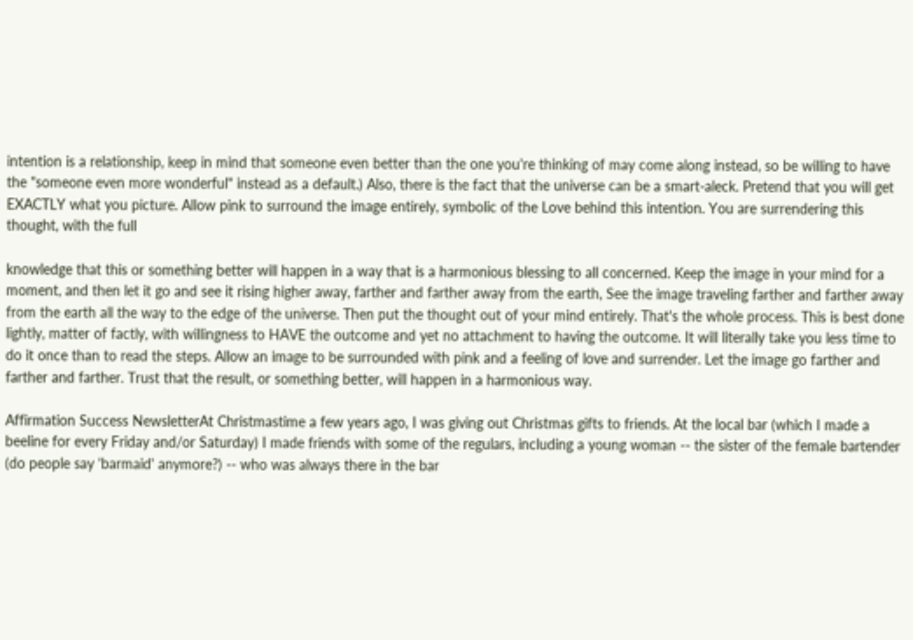intention is a relationship, keep in mind that someone even better than the one you're thinking of may come along instead, so be willing to have the "someone even more wonderful" instead as a default.) Also, there is the fact that the universe can be a smart-aleck. Pretend that you will get EXACTLY what you picture. Allow pink to surround the image entirely, symbolic of the Love behind this intention. You are surrendering this thought, with the full

knowledge that this or something better will happen in a way that is a harmonious blessing to all concerned. Keep the image in your mind for a moment, and then let it go and see it rising higher away, farther and farther away from the earth, See the image traveling farther and farther away from the earth all the way to the edge of the universe. Then put the thought out of your mind entirely. That's the whole process. This is best done lightly, matter of factly, with willingness to HAVE the outcome and yet no attachment to having the outcome. It will literally take you less time to do it once than to read the steps. Allow an image to be surrounded with pink and a feeling of love and surrender. Let the image go farther and farther and farther. Trust that the result, or something better, will happen in a harmonious way.

Affirmation Success NewsletterAt Christmastime a few years ago, I was giving out Christmas gifts to friends. At the local bar (which I made a beeline for every Friday and/or Saturday) I made friends with some of the regulars, including a young woman -- the sister of the female bartender (do people say 'barmaid' anymore?) -- who was always there in the bar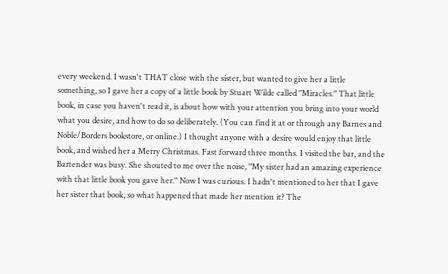every weekend. I wasn't THAT close with the sister, but wanted to give her a little something, so I gave her a copy of a little book by Stuart Wilde called "Miracles." That little book, in case you haven't read it, is about how with your attention you bring into your world what you desire, and how to do so deliberately. (You can find it at or through any Barnes and Noble/Borders bookstore, or online.) I thought anyone with a desire would enjoy that little book, and wished her a Merry Christmas. Fast forward three months. I visited the bar, and the Bartender was busy. She shouted to me over the noise, "My sister had an amazing experience with that little book you gave her." Now I was curious. I hadn't mentioned to her that I gave her sister that book, so what happened that made her mention it? The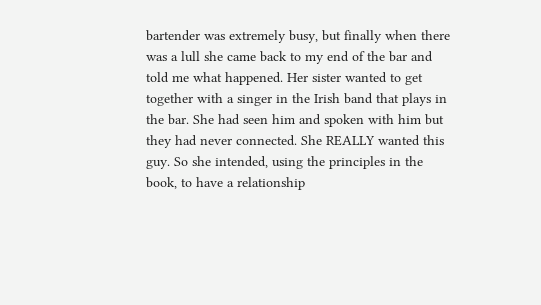bartender was extremely busy, but finally when there was a lull she came back to my end of the bar and told me what happened. Her sister wanted to get together with a singer in the Irish band that plays in the bar. She had seen him and spoken with him but they had never connected. She REALLY wanted this guy. So she intended, using the principles in the book, to have a relationship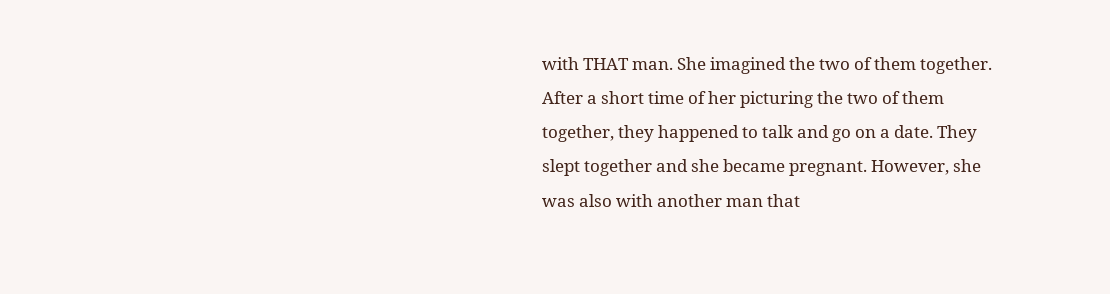with THAT man. She imagined the two of them together. After a short time of her picturing the two of them together, they happened to talk and go on a date. They slept together and she became pregnant. However, she was also with another man that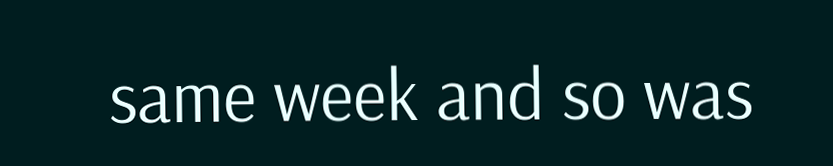same week and so was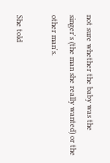not sure whether the baby was the singer's (the man she really wanted) or the other man's.

She told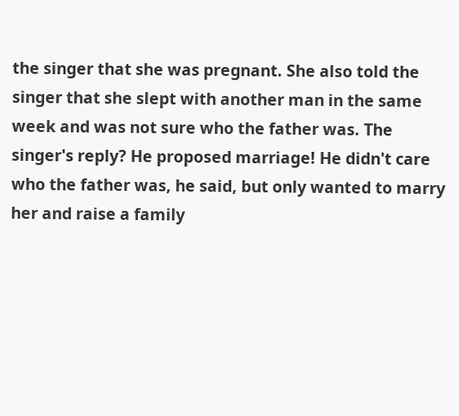the singer that she was pregnant. She also told the singer that she slept with another man in the same week and was not sure who the father was. The singer's reply? He proposed marriage! He didn't care who the father was, he said, but only wanted to marry her and raise a family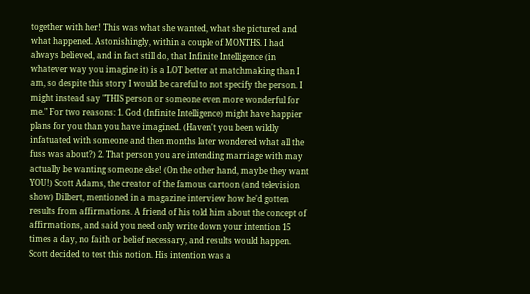together with her! This was what she wanted, what she pictured and what happened. Astonishingly, within a couple of MONTHS. I had always believed, and in fact still do, that Infinite Intelligence (in whatever way you imagine it) is a LOT better at matchmaking than I am, so despite this story I would be careful to not specify the person. I might instead say "THIS person or someone even more wonderful for me." For two reasons: 1. God (Infinite Intelligence) might have happier plans for you than you have imagined. (Haven't you been wildly infatuated with someone and then months later wondered what all the fuss was about?) 2. That person you are intending marriage with may actually be wanting someone else! (On the other hand, maybe they want YOU!) Scott Adams, the creator of the famous cartoon (and television show) Dilbert, mentioned in a magazine interview how he'd gotten results from affirmations. A friend of his told him about the concept of affirmations, and said you need only write down your intention 15 times a day, no faith or belief necessary, and results would happen. Scott decided to test this notion. His intention was a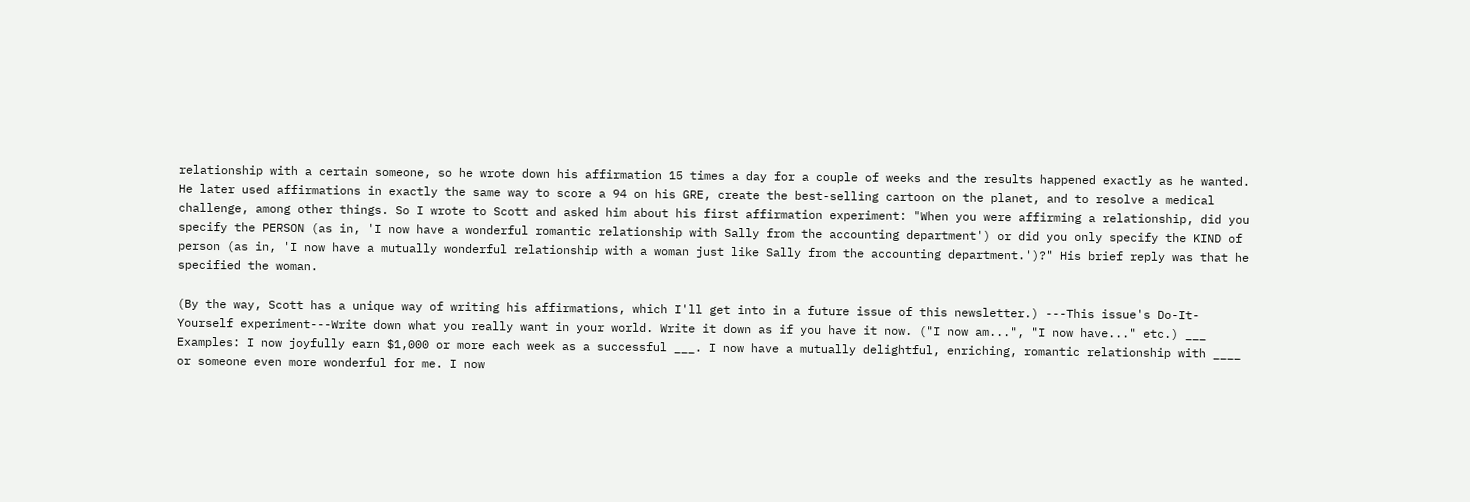relationship with a certain someone, so he wrote down his affirmation 15 times a day for a couple of weeks and the results happened exactly as he wanted. He later used affirmations in exactly the same way to score a 94 on his GRE, create the best-selling cartoon on the planet, and to resolve a medical challenge, among other things. So I wrote to Scott and asked him about his first affirmation experiment: "When you were affirming a relationship, did you specify the PERSON (as in, 'I now have a wonderful romantic relationship with Sally from the accounting department') or did you only specify the KIND of person (as in, 'I now have a mutually wonderful relationship with a woman just like Sally from the accounting department.')?" His brief reply was that he specified the woman.

(By the way, Scott has a unique way of writing his affirmations, which I'll get into in a future issue of this newsletter.) ---This issue's Do-It-Yourself experiment---Write down what you really want in your world. Write it down as if you have it now. ("I now am...", "I now have..." etc.) ___ Examples: I now joyfully earn $1,000 or more each week as a successful ___. I now have a mutually delightful, enriching, romantic relationship with ____ or someone even more wonderful for me. I now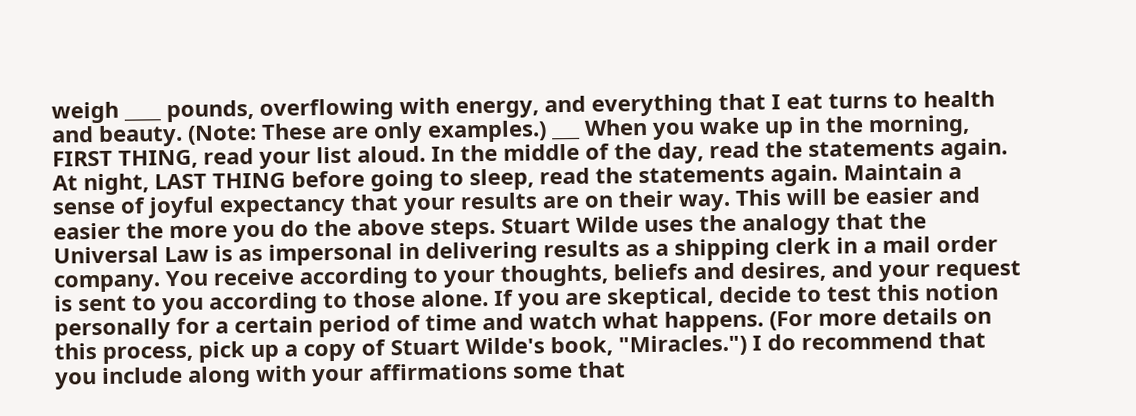weigh ____ pounds, overflowing with energy, and everything that I eat turns to health and beauty. (Note: These are only examples.) ___ When you wake up in the morning, FIRST THING, read your list aloud. In the middle of the day, read the statements again. At night, LAST THING before going to sleep, read the statements again. Maintain a sense of joyful expectancy that your results are on their way. This will be easier and easier the more you do the above steps. Stuart Wilde uses the analogy that the Universal Law is as impersonal in delivering results as a shipping clerk in a mail order company. You receive according to your thoughts, beliefs and desires, and your request is sent to you according to those alone. If you are skeptical, decide to test this notion personally for a certain period of time and watch what happens. (For more details on this process, pick up a copy of Stuart Wilde's book, "Miracles.") I do recommend that you include along with your affirmations some that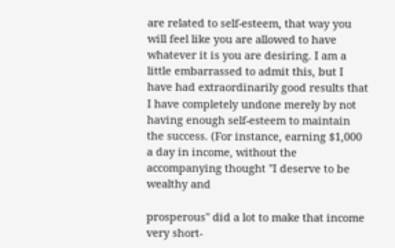are related to self-esteem, that way you will feel like you are allowed to have whatever it is you are desiring. I am a little embarrassed to admit this, but I have had extraordinarily good results that I have completely undone merely by not having enough self-esteem to maintain the success. (For instance, earning $1,000 a day in income, without the accompanying thought "I deserve to be wealthy and

prosperous" did a lot to make that income very short-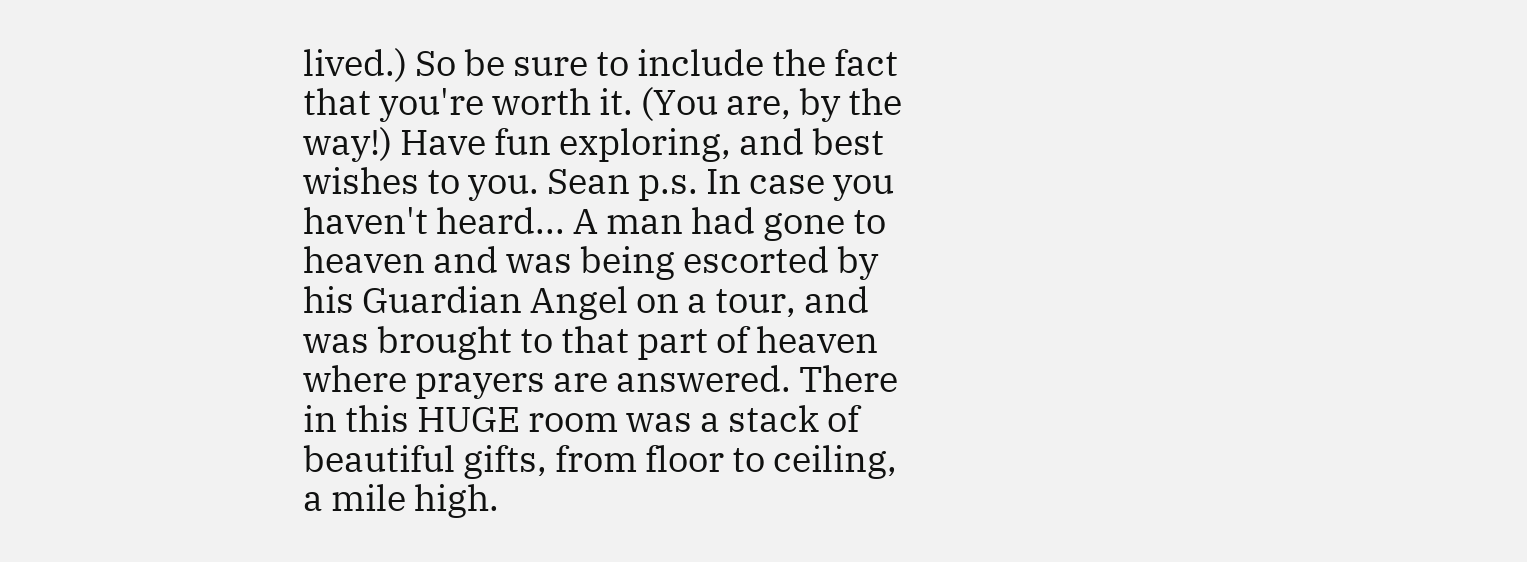lived.) So be sure to include the fact that you're worth it. (You are, by the way!) Have fun exploring, and best wishes to you. Sean p.s. In case you haven't heard... A man had gone to heaven and was being escorted by his Guardian Angel on a tour, and was brought to that part of heaven where prayers are answered. There in this HUGE room was a stack of beautiful gifts, from floor to ceiling, a mile high.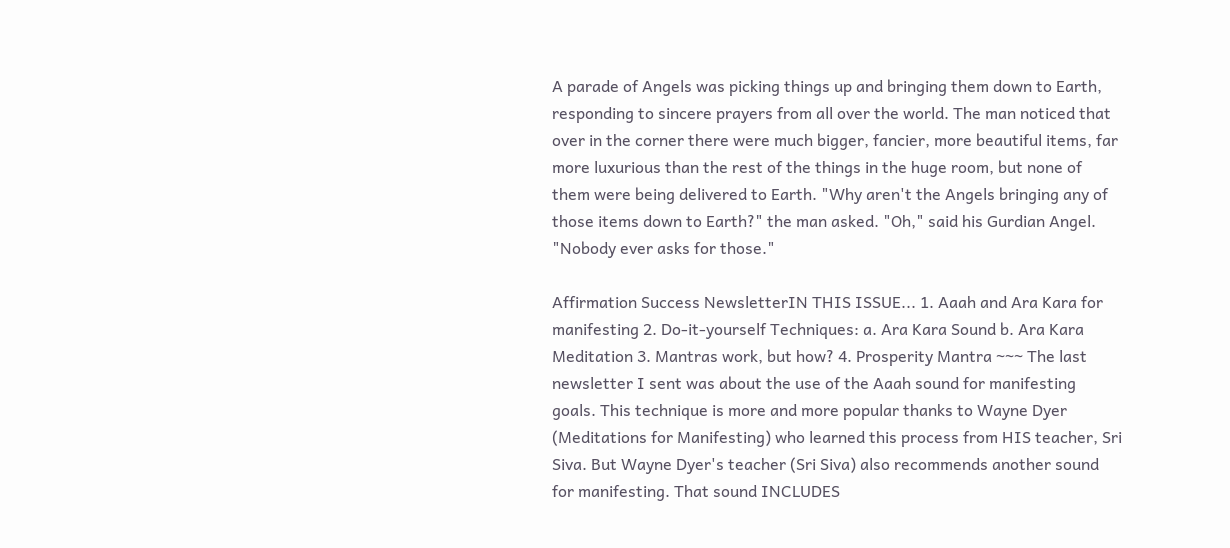A parade of Angels was picking things up and bringing them down to Earth, responding to sincere prayers from all over the world. The man noticed that over in the corner there were much bigger, fancier, more beautiful items, far more luxurious than the rest of the things in the huge room, but none of them were being delivered to Earth. "Why aren't the Angels bringing any of those items down to Earth?" the man asked. "Oh," said his Gurdian Angel. "Nobody ever asks for those."

Affirmation Success NewsletterIN THIS ISSUE... 1. Aaah and Ara Kara for manifesting 2. Do-it-yourself Techniques: a. Ara Kara Sound b. Ara Kara Meditation 3. Mantras work, but how? 4. Prosperity Mantra ~~~ The last newsletter I sent was about the use of the Aaah sound for manifesting goals. This technique is more and more popular thanks to Wayne Dyer (Meditations for Manifesting) who learned this process from HIS teacher, Sri Siva. But Wayne Dyer's teacher (Sri Siva) also recommends another sound for manifesting. That sound INCLUDES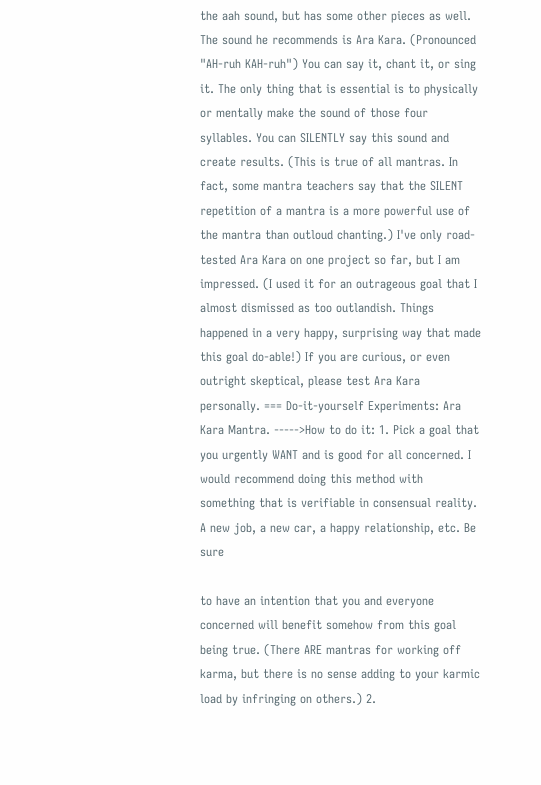the aah sound, but has some other pieces as well. The sound he recommends is Ara Kara. (Pronounced "AH-ruh KAH-ruh") You can say it, chant it, or sing it. The only thing that is essential is to physically or mentally make the sound of those four syllables. You can SILENTLY say this sound and create results. (This is true of all mantras. In fact, some mantra teachers say that the SILENT repetition of a mantra is a more powerful use of the mantra than outloud chanting.) I've only road-tested Ara Kara on one project so far, but I am impressed. (I used it for an outrageous goal that I almost dismissed as too outlandish. Things happened in a very happy, surprising way that made this goal do-able!) If you are curious, or even outright skeptical, please test Ara Kara personally. === Do-it-yourself Experiments: Ara Kara Mantra. ----->How to do it: 1. Pick a goal that you urgently WANT and is good for all concerned. I would recommend doing this method with something that is verifiable in consensual reality. A new job, a new car, a happy relationship, etc. Be sure

to have an intention that you and everyone concerned will benefit somehow from this goal being true. (There ARE mantras for working off karma, but there is no sense adding to your karmic load by infringing on others.) 2.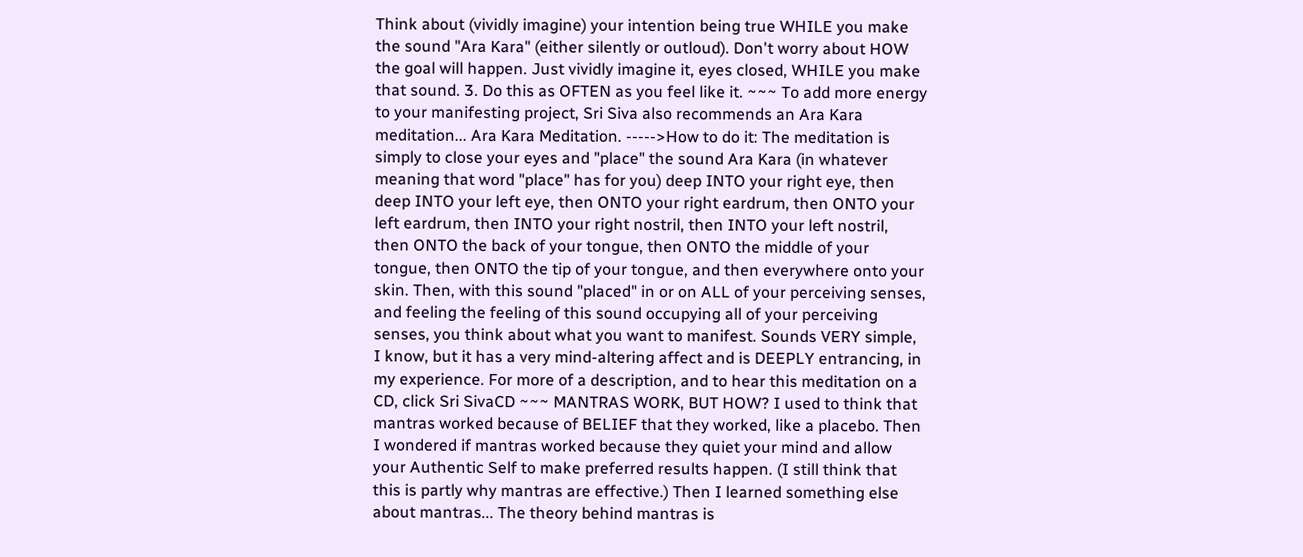Think about (vividly imagine) your intention being true WHILE you make the sound "Ara Kara" (either silently or outloud). Don't worry about HOW the goal will happen. Just vividly imagine it, eyes closed, WHILE you make that sound. 3. Do this as OFTEN as you feel like it. ~~~ To add more energy to your manifesting project, Sri Siva also recommends an Ara Kara meditation... Ara Kara Meditation. ----->How to do it: The meditation is simply to close your eyes and "place" the sound Ara Kara (in whatever meaning that word "place" has for you) deep INTO your right eye, then deep INTO your left eye, then ONTO your right eardrum, then ONTO your left eardrum, then INTO your right nostril, then INTO your left nostril, then ONTO the back of your tongue, then ONTO the middle of your tongue, then ONTO the tip of your tongue, and then everywhere onto your skin. Then, with this sound "placed" in or on ALL of your perceiving senses, and feeling the feeling of this sound occupying all of your perceiving senses, you think about what you want to manifest. Sounds VERY simple, I know, but it has a very mind-altering affect and is DEEPLY entrancing, in my experience. For more of a description, and to hear this meditation on a CD, click Sri SivaCD ~~~ MANTRAS WORK, BUT HOW? I used to think that mantras worked because of BELIEF that they worked, like a placebo. Then I wondered if mantras worked because they quiet your mind and allow your Authentic Self to make preferred results happen. (I still think that this is partly why mantras are effective.) Then I learned something else about mantras... The theory behind mantras is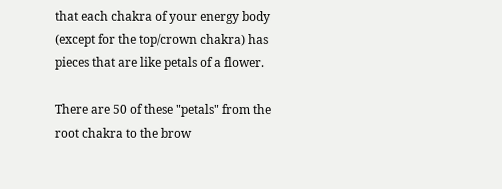that each chakra of your energy body (except for the top/crown chakra) has pieces that are like petals of a flower.

There are 50 of these "petals" from the root chakra to the brow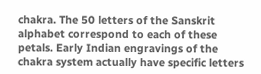chakra. The 50 letters of the Sanskrit alphabet correspond to each of these petals. Early Indian engravings of the chakra system actually have specific letters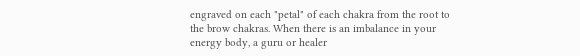engraved on each "petal" of each chakra from the root to the brow chakras. When there is an imbalance in your energy body, a guru or healer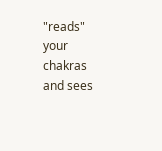"reads" your chakras and sees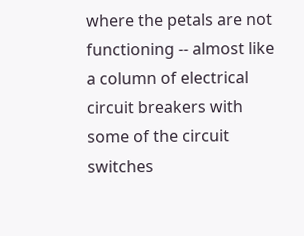where the petals are not functioning -- almost like a column of electrical circuit breakers with some of the circuit switches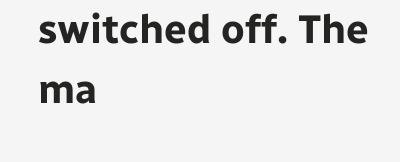switched off. The ma